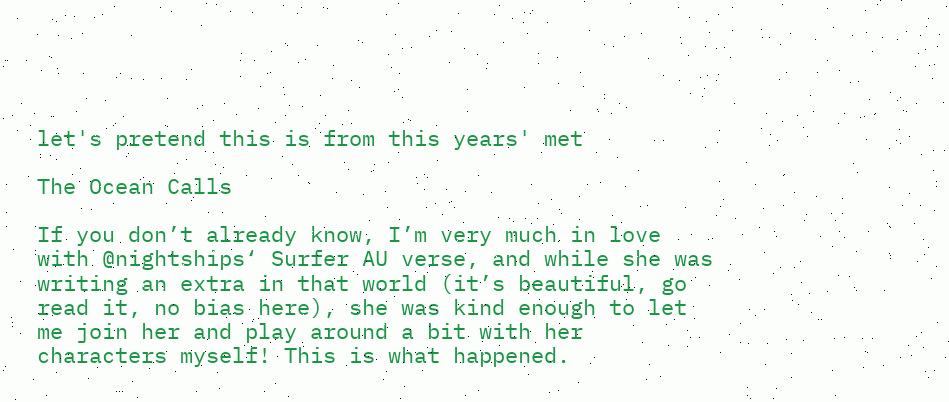let's pretend this is from this years' met

The Ocean Calls

If you don’t already know, I’m very much in love with @nightships‘ Surfer AU verse, and while she was writing an extra in that world (it’s beautiful, go read it, no bias here), she was kind enough to let me join her and play around a bit with her characters myself! This is what happened.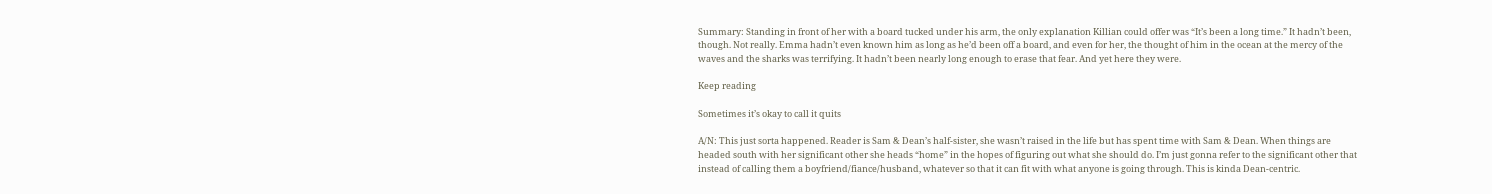Summary: Standing in front of her with a board tucked under his arm, the only explanation Killian could offer was “It’s been a long time.” It hadn’t been, though. Not really. Emma hadn’t even known him as long as he’d been off a board, and even for her, the thought of him in the ocean at the mercy of the waves and the sharks was terrifying. It hadn’t been nearly long enough to erase that fear. And yet here they were.

Keep reading

Sometimes it’s okay to call it quits

A/N: This just sorta happened. Reader is Sam & Dean’s half-sister, she wasn’t raised in the life but has spent time with Sam & Dean. When things are headed south with her significant other she heads “home” in the hopes of figuring out what she should do. I’m just gonna refer to the significant other that instead of calling them a boyfriend/fiance/husband, whatever so that it can fit with what anyone is going through. This is kinda Dean-centric.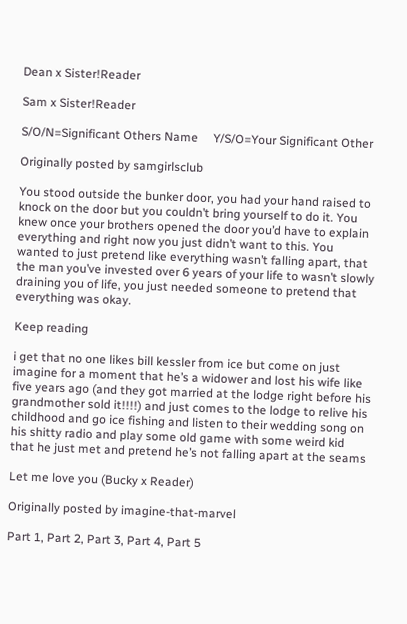Dean x Sister!Reader

Sam x Sister!Reader

S/O/N=Significant Others Name     Y/S/O=Your Significant Other

Originally posted by samgirlsclub

You stood outside the bunker door, you had your hand raised to knock on the door but you couldn’t bring yourself to do it. You knew once your brothers opened the door you’d have to explain everything and right now you just didn’t want to this. You wanted to just pretend like everything wasn’t falling apart, that the man you’ve invested over 6 years of your life to wasn’t slowly draining you of life, you just needed someone to pretend that everything was okay.

Keep reading

i get that no one likes bill kessler from ice but come on just imagine for a moment that he’s a widower and lost his wife like five years ago (and they got married at the lodge right before his grandmother sold it!!!!) and just comes to the lodge to relive his childhood and go ice fishing and listen to their wedding song on his shitty radio and play some old game with some weird kid that he just met and pretend he’s not falling apart at the seams

Let me love you (Bucky x Reader)

Originally posted by imagine-that-marvel

Part 1, Part 2, Part 3, Part 4, Part 5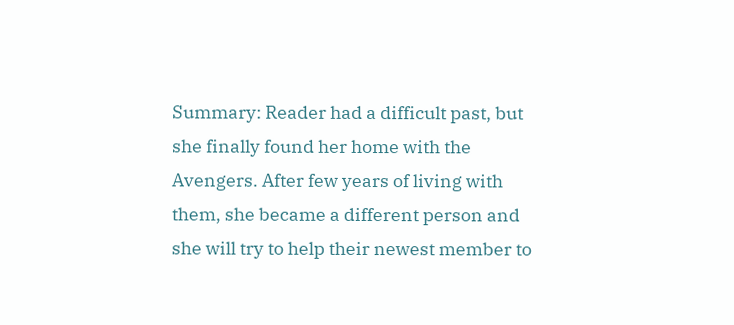Summary: Reader had a difficult past, but she finally found her home with the Avengers. After few years of living with them, she became a different person and she will try to help their newest member to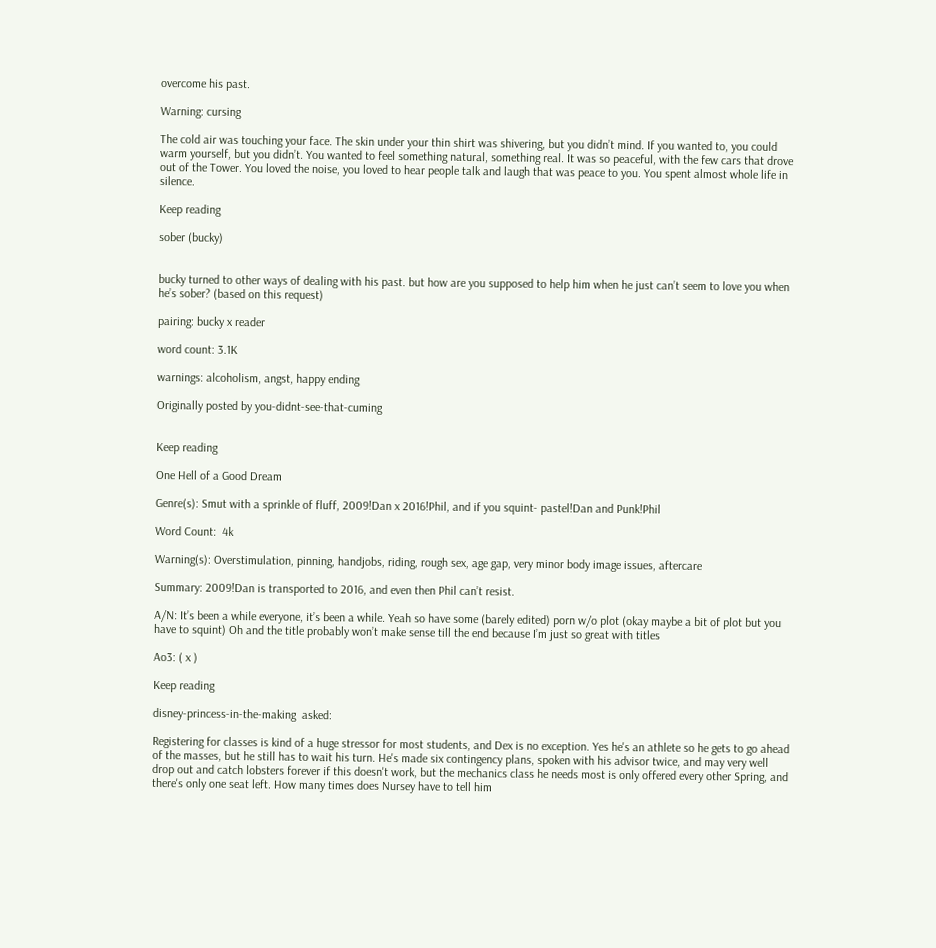overcome his past.

Warning: cursing

The cold air was touching your face. The skin under your thin shirt was shivering, but you didn’t mind. If you wanted to, you could warm yourself, but you didn’t. You wanted to feel something natural, something real. It was so peaceful, with the few cars that drove out of the Tower. You loved the noise, you loved to hear people talk and laugh that was peace to you. You spent almost whole life in silence.

Keep reading

sober (bucky)


bucky turned to other ways of dealing with his past. but how are you supposed to help him when he just can’t seem to love you when he’s sober? (based on this request)

pairing: bucky x reader

word count: 3.1K

warnings: alcoholism, angst, happy ending

Originally posted by you-didnt-see-that-cuming


Keep reading

One Hell of a Good Dream

Genre(s): Smut with a sprinkle of fluff, 2009!Dan x 2016!Phil, and if you squint- pastel!Dan and Punk!Phil

Word Count:  4k

Warning(s): Overstimulation, pinning, handjobs, riding, rough sex, age gap, very minor body image issues, aftercare

Summary: 2009!Dan is transported to 2016, and even then Phil can’t resist.

A/N: It’s been a while everyone, it’s been a while. Yeah so have some (barely edited) porn w/o plot (okay maybe a bit of plot but you have to squint) Oh and the title probably won’t make sense till the end because I’m just so great with titles

Ao3: ( x )

Keep reading

disney-princess-in-the-making  asked:

Registering for classes is kind of a huge stressor for most students, and Dex is no exception. Yes he's an athlete so he gets to go ahead of the masses, but he still has to wait his turn. He's made six contingency plans, spoken with his advisor twice, and may very well drop out and catch lobsters forever if this doesn't work, but the mechanics class he needs most is only offered every other Spring, and there's only one seat left. How many times does Nursey have to tell him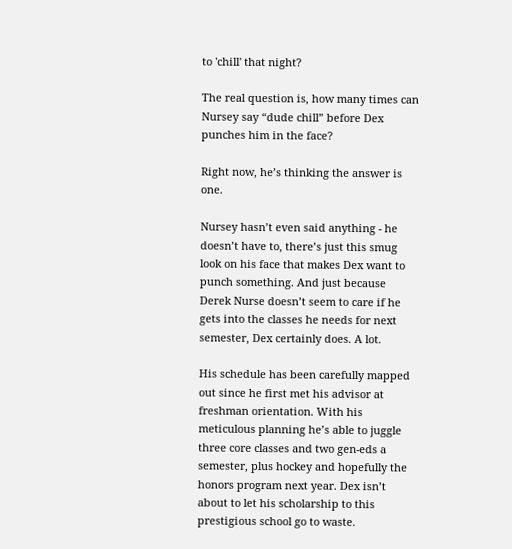to 'chill' that night?

The real question is, how many times can Nursey say “dude chill” before Dex punches him in the face?

Right now, he’s thinking the answer is one.

Nursey hasn’t even said anything - he doesn’t have to, there’s just this smug look on his face that makes Dex want to punch something. And just because Derek Nurse doesn’t seem to care if he gets into the classes he needs for next semester, Dex certainly does. A lot.

His schedule has been carefully mapped out since he first met his advisor at freshman orientation. With his meticulous planning he’s able to juggle three core classes and two gen-eds a semester, plus hockey and hopefully the honors program next year. Dex isn’t about to let his scholarship to this prestigious school go to waste.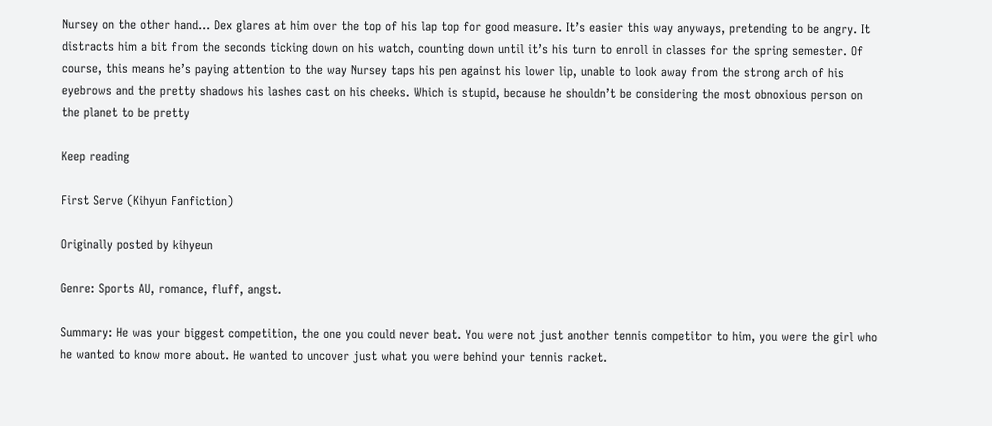Nursey on the other hand… Dex glares at him over the top of his lap top for good measure. It’s easier this way anyways, pretending to be angry. It distracts him a bit from the seconds ticking down on his watch, counting down until it’s his turn to enroll in classes for the spring semester. Of course, this means he’s paying attention to the way Nursey taps his pen against his lower lip, unable to look away from the strong arch of his eyebrows and the pretty shadows his lashes cast on his cheeks. Which is stupid, because he shouldn’t be considering the most obnoxious person on the planet to be pretty

Keep reading

First Serve (Kihyun Fanfiction)

Originally posted by kihyeun

Genre: Sports AU, romance, fluff, angst.

Summary: He was your biggest competition, the one you could never beat. You were not just another tennis competitor to him, you were the girl who he wanted to know more about. He wanted to uncover just what you were behind your tennis racket.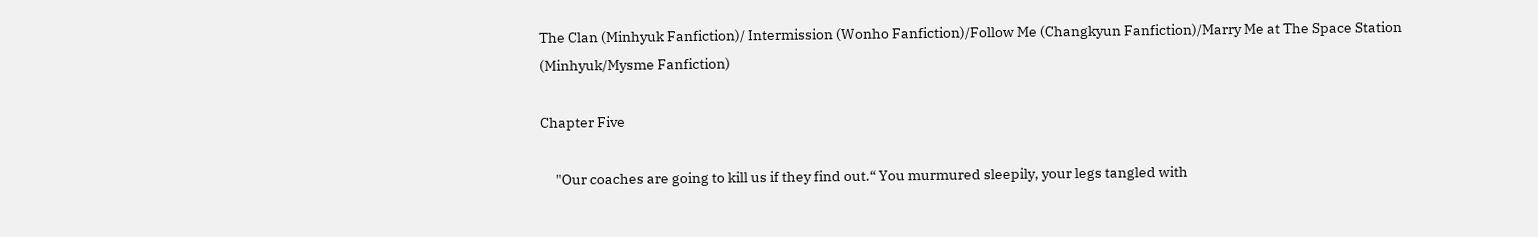The Clan (Minhyuk Fanfiction)/ Intermission (Wonho Fanfiction)/Follow Me (Changkyun Fanfiction)/Marry Me at The Space Station (Minhyuk/Mysme Fanfiction)

Chapter Five

     "Our coaches are going to kill us if they find out.“ You murmured sleepily, your legs tangled with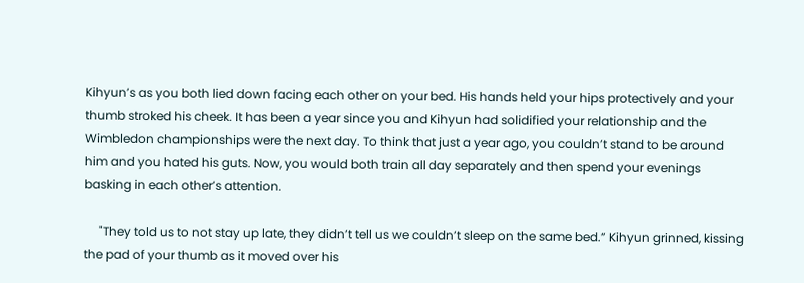Kihyun’s as you both lied down facing each other on your bed. His hands held your hips protectively and your thumb stroked his cheek. It has been a year since you and Kihyun had solidified your relationship and the Wimbledon championships were the next day. To think that just a year ago, you couldn’t stand to be around him and you hated his guts. Now, you would both train all day separately and then spend your evenings basking in each other’s attention.

     "They told us to not stay up late, they didn’t tell us we couldn’t sleep on the same bed.” Kihyun grinned, kissing the pad of your thumb as it moved over his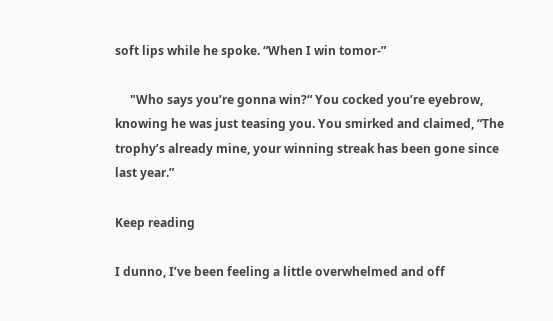soft lips while he spoke. “When I win tomor-”

     "Who says you’re gonna win?“ You cocked you’re eyebrow, knowing he was just teasing you. You smirked and claimed, “The trophy’s already mine, your winning streak has been gone since last year.”

Keep reading

I dunno, I’ve been feeling a little overwhelmed and off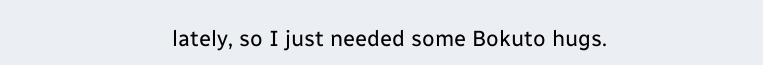lately, so I just needed some Bokuto hugs.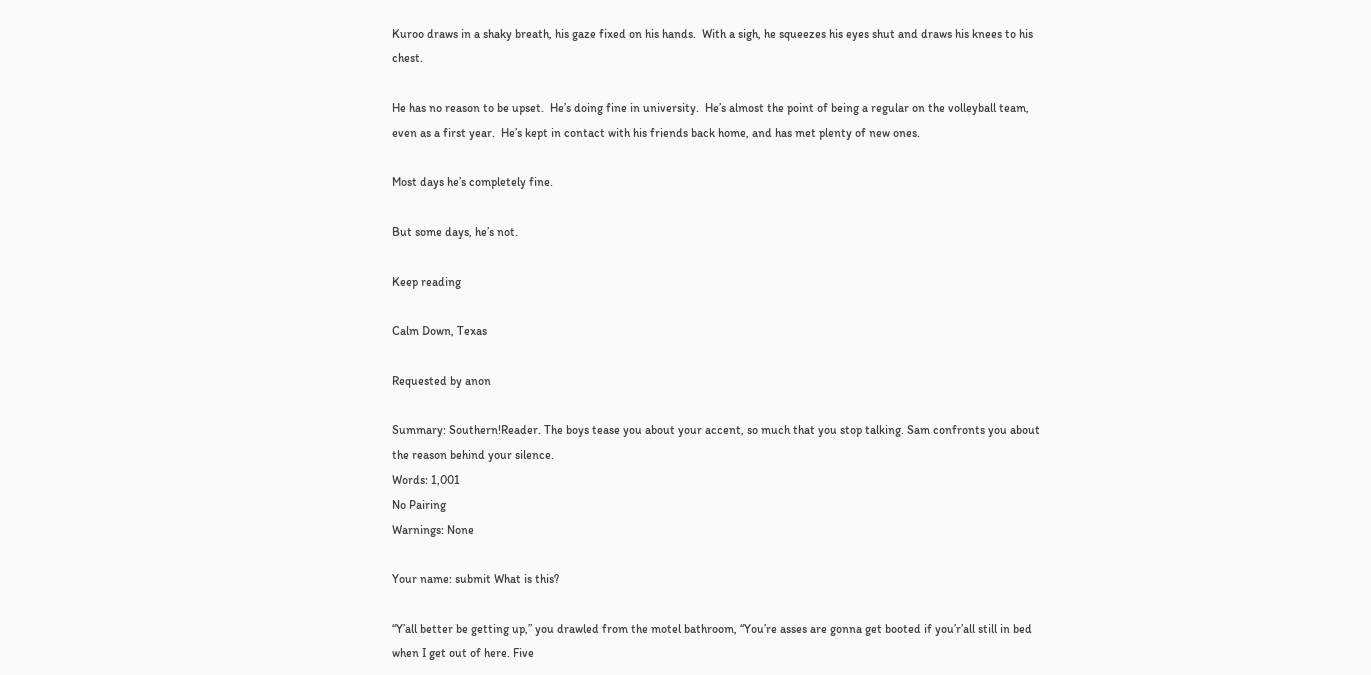Kuroo draws in a shaky breath, his gaze fixed on his hands.  With a sigh, he squeezes his eyes shut and draws his knees to his chest.

He has no reason to be upset.  He’s doing fine in university.  He’s almost the point of being a regular on the volleyball team, even as a first year.  He’s kept in contact with his friends back home, and has met plenty of new ones.

Most days he’s completely fine.

But some days, he’s not.

Keep reading

Calm Down, Texas

Requested by anon

Summary: Southern!Reader. The boys tease you about your accent, so much that you stop talking. Sam confronts you about the reason behind your silence.
Words: 1,001
No Pairing
Warnings: None

Your name: submit What is this?

“Y’all better be getting up,” you drawled from the motel bathroom, “You’re asses are gonna get booted if you’r’all still in bed when I get out of here. Five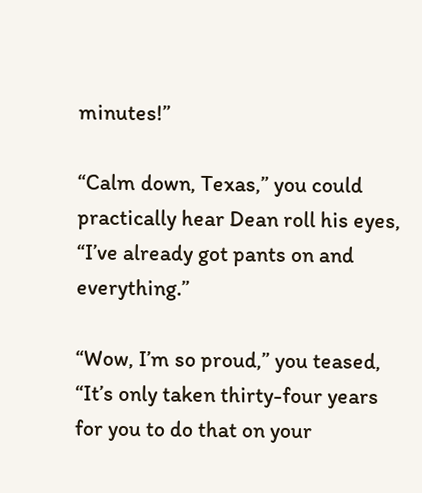minutes!”

“Calm down, Texas,” you could practically hear Dean roll his eyes, “I’ve already got pants on and everything.”

“Wow, I’m so proud,” you teased, “It’s only taken thirty-four years for you to do that on your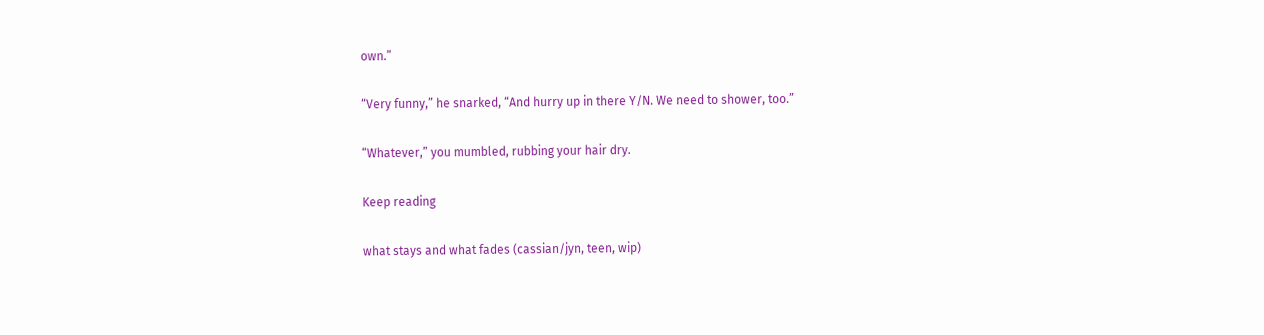own.”

“Very funny,” he snarked, “And hurry up in there Y/N. We need to shower, too.”

“Whatever,” you mumbled, rubbing your hair dry.

Keep reading

what stays and what fades (cassian/jyn, teen, wip)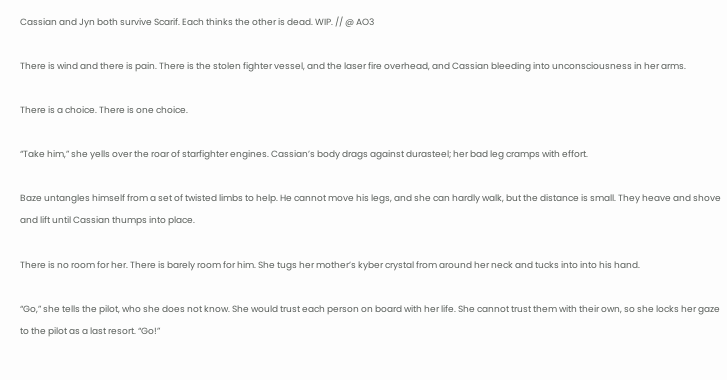Cassian and Jyn both survive Scarif. Each thinks the other is dead. WIP. // @ AO3

There is wind and there is pain. There is the stolen fighter vessel, and the laser fire overhead, and Cassian bleeding into unconsciousness in her arms.

There is a choice. There is one choice.

“Take him,” she yells over the roar of starfighter engines. Cassian’s body drags against durasteel; her bad leg cramps with effort.

Baze untangles himself from a set of twisted limbs to help. He cannot move his legs, and she can hardly walk, but the distance is small. They heave and shove and lift until Cassian thumps into place.

There is no room for her. There is barely room for him. She tugs her mother’s kyber crystal from around her neck and tucks into into his hand.

“Go,” she tells the pilot, who she does not know. She would trust each person on board with her life. She cannot trust them with their own, so she locks her gaze to the pilot as a last resort. “Go!”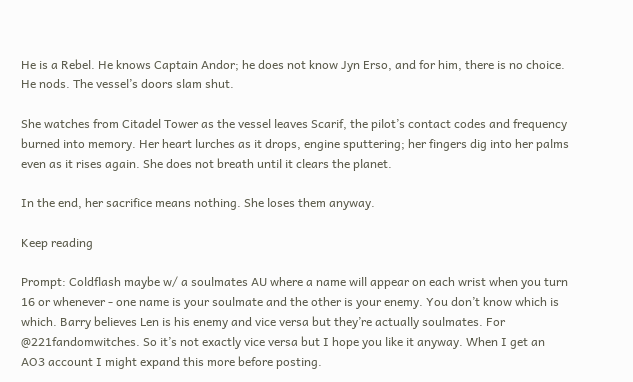He is a Rebel. He knows Captain Andor; he does not know Jyn Erso, and for him, there is no choice. He nods. The vessel’s doors slam shut.

She watches from Citadel Tower as the vessel leaves Scarif, the pilot’s contact codes and frequency burned into memory. Her heart lurches as it drops, engine sputtering; her fingers dig into her palms even as it rises again. She does not breath until it clears the planet.

In the end, her sacrifice means nothing. She loses them anyway.

Keep reading

Prompt: Coldflash maybe w/ a soulmates AU where a name will appear on each wrist when you turn 16 or whenever - one name is your soulmate and the other is your enemy. You don’t know which is which. Barry believes Len is his enemy and vice versa but they’re actually soulmates. For @221fandomwitches. So it’s not exactly vice versa but I hope you like it anyway. When I get an AO3 account I might expand this more before posting.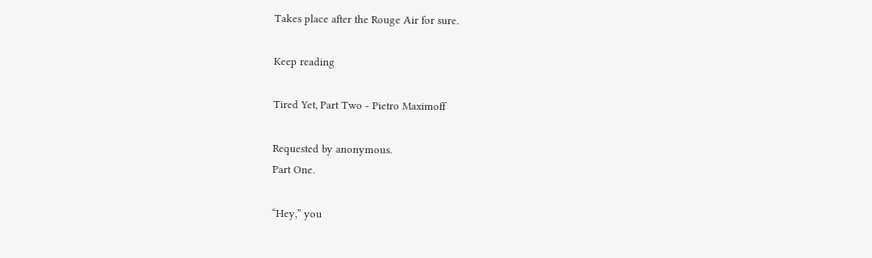Takes place after the Rouge Air for sure.

Keep reading

Tired Yet, Part Two - Pietro Maximoff

Requested by anonymous.
Part One.

“Hey,” you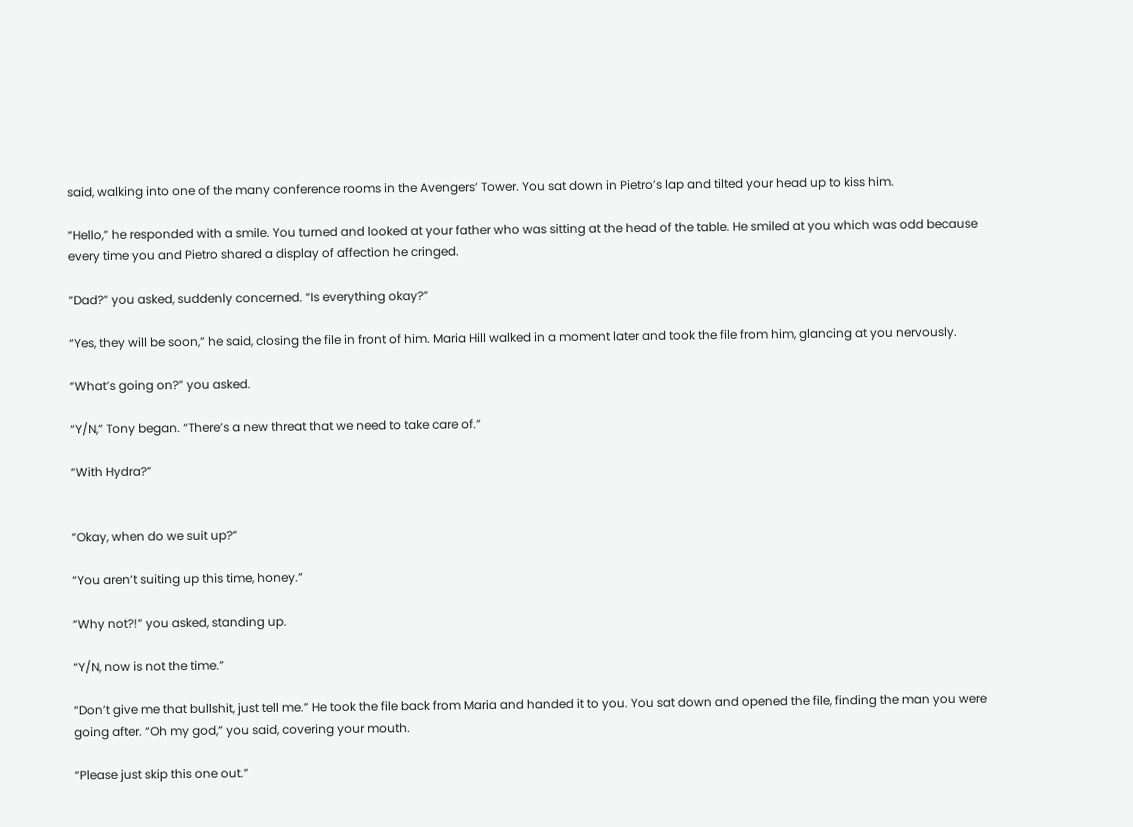said, walking into one of the many conference rooms in the Avengers’ Tower. You sat down in Pietro’s lap and tilted your head up to kiss him.

“Hello,” he responded with a smile. You turned and looked at your father who was sitting at the head of the table. He smiled at you which was odd because every time you and Pietro shared a display of affection he cringed.

“Dad?” you asked, suddenly concerned. “Is everything okay?”

“Yes, they will be soon,” he said, closing the file in front of him. Maria Hill walked in a moment later and took the file from him, glancing at you nervously.

“What’s going on?” you asked.

“Y/N,” Tony began. “There’s a new threat that we need to take care of.”

“With Hydra?”


“Okay, when do we suit up?”

“You aren’t suiting up this time, honey.”

“Why not?!” you asked, standing up.

“Y/N, now is not the time.”

“Don’t give me that bullshit, just tell me.” He took the file back from Maria and handed it to you. You sat down and opened the file, finding the man you were going after. “Oh my god,” you said, covering your mouth.

“Please just skip this one out.”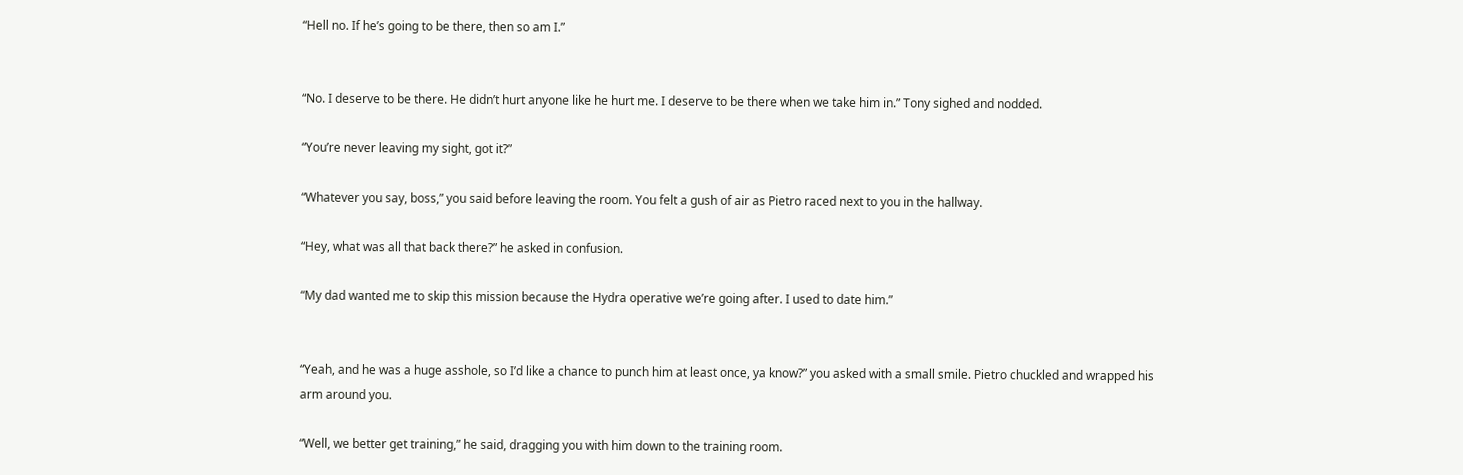“Hell no. If he’s going to be there, then so am I.”


“No. I deserve to be there. He didn’t hurt anyone like he hurt me. I deserve to be there when we take him in.” Tony sighed and nodded.

“You’re never leaving my sight, got it?”

“Whatever you say, boss,” you said before leaving the room. You felt a gush of air as Pietro raced next to you in the hallway.

“Hey, what was all that back there?” he asked in confusion.

“My dad wanted me to skip this mission because the Hydra operative we’re going after. I used to date him.”


“Yeah, and he was a huge asshole, so I’d like a chance to punch him at least once, ya know?” you asked with a small smile. Pietro chuckled and wrapped his arm around you.

“Well, we better get training,” he said, dragging you with him down to the training room.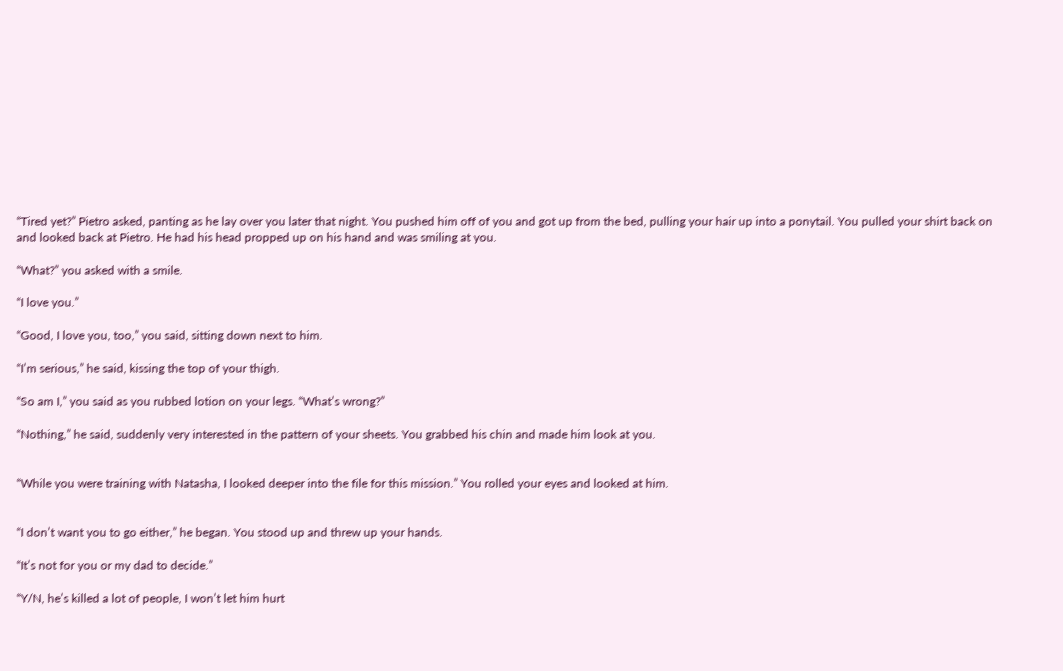“Tired yet?” Pietro asked, panting as he lay over you later that night. You pushed him off of you and got up from the bed, pulling your hair up into a ponytail. You pulled your shirt back on and looked back at Pietro. He had his head propped up on his hand and was smiling at you.

“What?” you asked with a smile.

“I love you.”

“Good, I love you, too,” you said, sitting down next to him.

“I’m serious,” he said, kissing the top of your thigh.

“So am I,” you said as you rubbed lotion on your legs. “What’s wrong?”

“Nothing,” he said, suddenly very interested in the pattern of your sheets. You grabbed his chin and made him look at you.


“While you were training with Natasha, I looked deeper into the file for this mission.” You rolled your eyes and looked at him.


“I don’t want you to go either,” he began. You stood up and threw up your hands.

“It’s not for you or my dad to decide.”

“Y/N, he’s killed a lot of people, I won’t let him hurt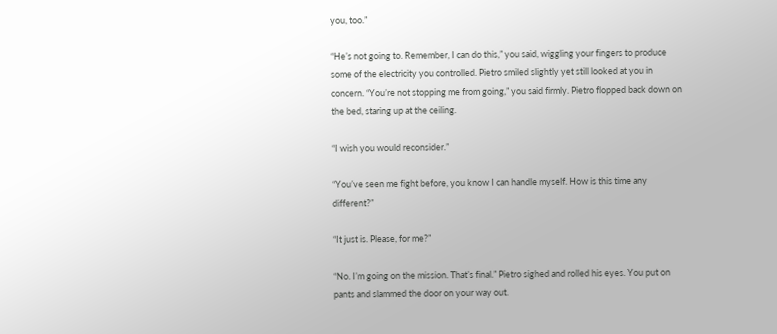you, too.”

“He’s not going to. Remember, I can do this,” you said, wiggling your fingers to produce some of the electricity you controlled. Pietro smiled slightly yet still looked at you in concern. “You’re not stopping me from going,” you said firmly. Pietro flopped back down on the bed, staring up at the ceiling.

“I wish you would reconsider.”

“You’ve seen me fight before, you know I can handle myself. How is this time any different?”

“It just is. Please, for me?”

“No. I’m going on the mission. That’s final.” Pietro sighed and rolled his eyes. You put on pants and slammed the door on your way out.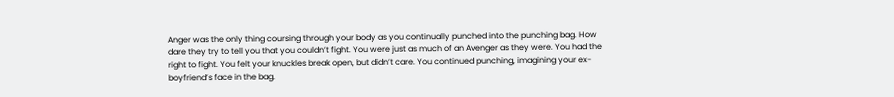Anger was the only thing coursing through your body as you continually punched into the punching bag. How dare they try to tell you that you couldn’t fight. You were just as much of an Avenger as they were. You had the right to fight. You felt your knuckles break open, but didn’t care. You continued punching, imagining your ex-boyfriend’s face in the bag.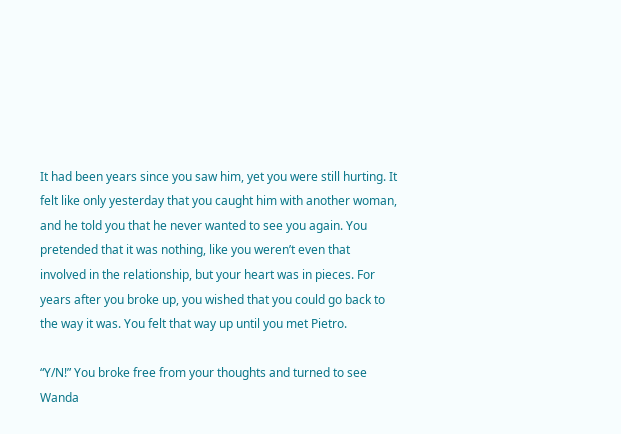It had been years since you saw him, yet you were still hurting. It felt like only yesterday that you caught him with another woman, and he told you that he never wanted to see you again. You pretended that it was nothing, like you weren’t even that involved in the relationship, but your heart was in pieces. For years after you broke up, you wished that you could go back to the way it was. You felt that way up until you met Pietro.

“Y/N!” You broke free from your thoughts and turned to see Wanda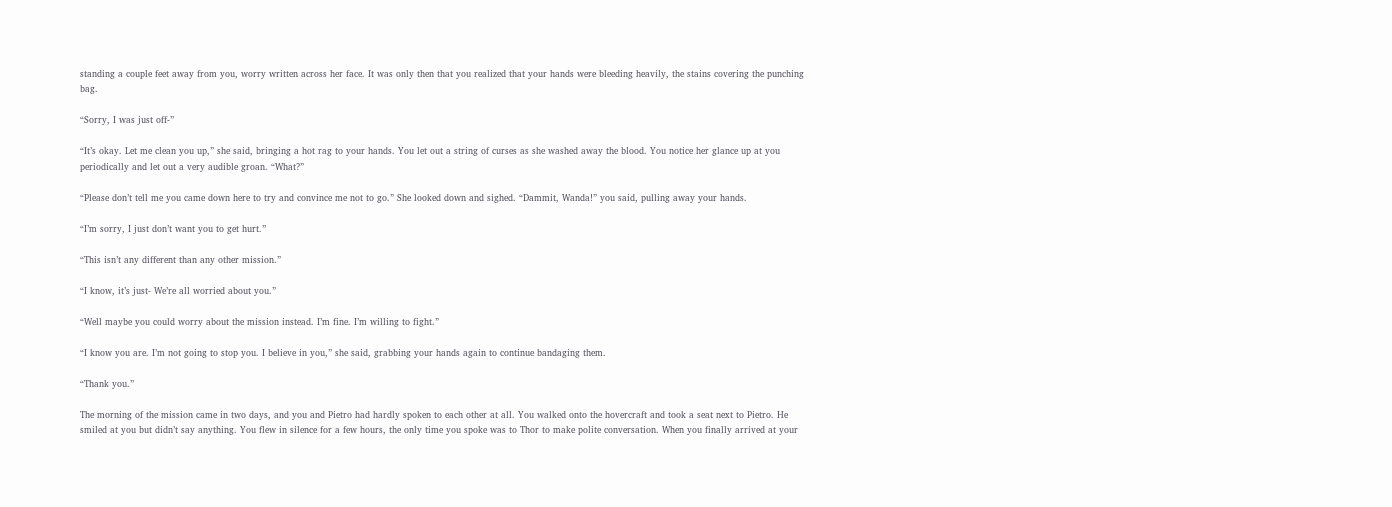standing a couple feet away from you, worry written across her face. It was only then that you realized that your hands were bleeding heavily, the stains covering the punching bag.

“Sorry, I was just off-”

“It’s okay. Let me clean you up,” she said, bringing a hot rag to your hands. You let out a string of curses as she washed away the blood. You notice her glance up at you periodically and let out a very audible groan. “What?”

“Please don’t tell me you came down here to try and convince me not to go.” She looked down and sighed. “Dammit, Wanda!” you said, pulling away your hands.

“I’m sorry, I just don’t want you to get hurt.”

“This isn’t any different than any other mission.”

“I know, it’s just- We’re all worried about you.”

“Well maybe you could worry about the mission instead. I’m fine. I’m willing to fight.”

“I know you are. I’m not going to stop you. I believe in you,” she said, grabbing your hands again to continue bandaging them.

“Thank you.”

The morning of the mission came in two days, and you and Pietro had hardly spoken to each other at all. You walked onto the hovercraft and took a seat next to Pietro. He smiled at you but didn’t say anything. You flew in silence for a few hours, the only time you spoke was to Thor to make polite conversation. When you finally arrived at your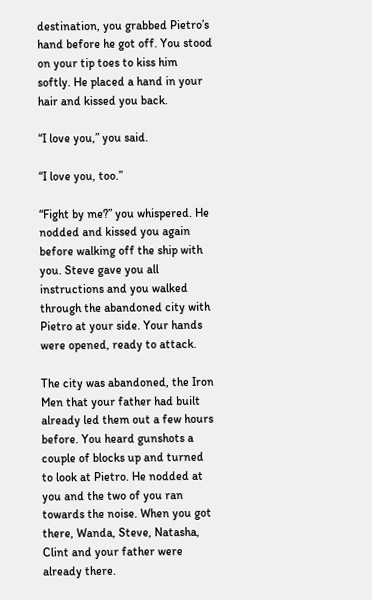destination, you grabbed Pietro’s hand before he got off. You stood on your tip toes to kiss him softly. He placed a hand in your hair and kissed you back.

“I love you,” you said.

“I love you, too.”

“Fight by me?” you whispered. He nodded and kissed you again before walking off the ship with you. Steve gave you all instructions and you walked through the abandoned city with Pietro at your side. Your hands were opened, ready to attack.

The city was abandoned, the Iron Men that your father had built already led them out a few hours before. You heard gunshots a couple of blocks up and turned to look at Pietro. He nodded at you and the two of you ran towards the noise. When you got there, Wanda, Steve, Natasha, Clint and your father were already there.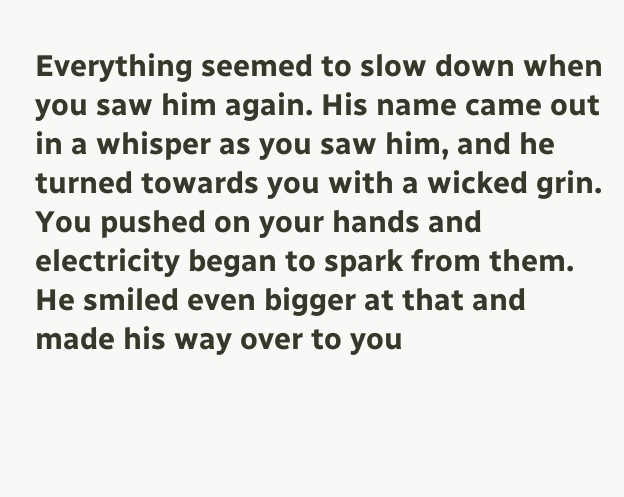Everything seemed to slow down when you saw him again. His name came out in a whisper as you saw him, and he turned towards you with a wicked grin. You pushed on your hands and electricity began to spark from them. He smiled even bigger at that and made his way over to you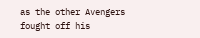as the other Avengers fought off his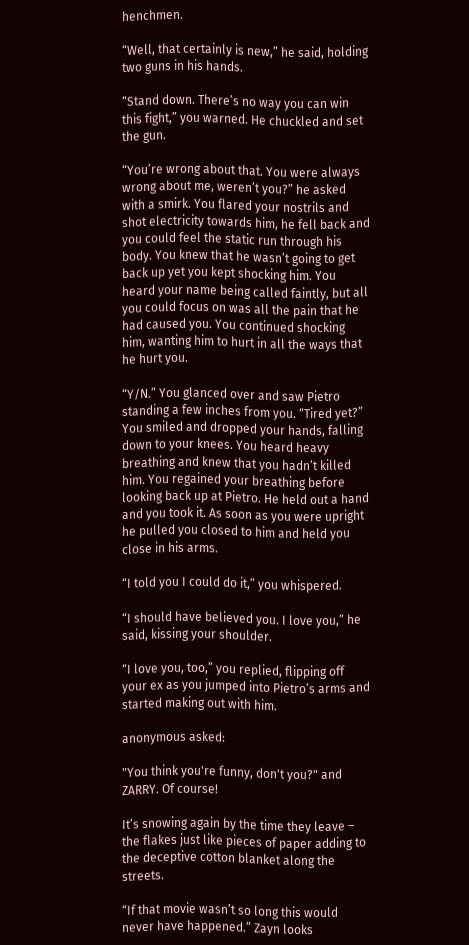henchmen.

“Well, that certainly is new,” he said, holding two guns in his hands.

“Stand down. There’s no way you can win this fight,” you warned. He chuckled and set the gun.

“You’re wrong about that. You were always wrong about me, weren’t you?” he asked with a smirk. You flared your nostrils and shot electricity towards him, he fell back and you could feel the static run through his body. You knew that he wasn’t going to get back up yet you kept shocking him. You heard your name being called faintly, but all you could focus on was all the pain that he had caused you. You continued shocking him, wanting him to hurt in all the ways that he hurt you.

“Y/N.” You glanced over and saw Pietro standing a few inches from you. “Tired yet?” You smiled and dropped your hands, falling down to your knees. You heard heavy breathing and knew that you hadn’t killed him. You regained your breathing before looking back up at Pietro. He held out a hand and you took it. As soon as you were upright he pulled you closed to him and held you close in his arms.

“I told you I could do it,” you whispered.

“I should have believed you. I love you,” he said, kissing your shoulder.

“I love you, too,” you replied, flipping off your ex as you jumped into Pietro’s arms and started making out with him.

anonymous asked:

"You think you're funny, don't you?" and ZARRY. Of course!

It’s snowing again by the time they leave – the flakes just like pieces of paper adding to the deceptive cotton blanket along the streets.

“If that movie wasn’t so long this would never have happened.” Zayn looks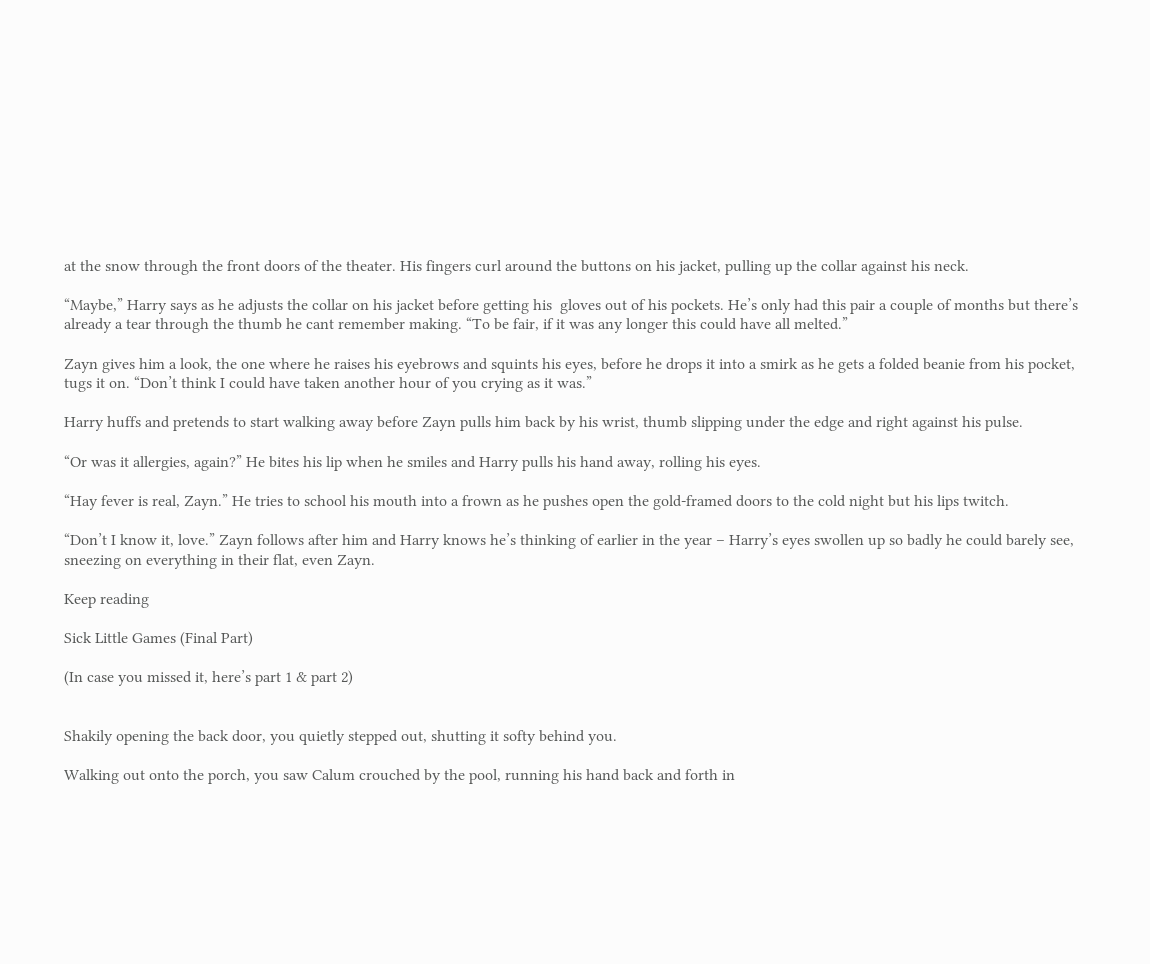at the snow through the front doors of the theater. His fingers curl around the buttons on his jacket, pulling up the collar against his neck.

“Maybe,” Harry says as he adjusts the collar on his jacket before getting his  gloves out of his pockets. He’s only had this pair a couple of months but there’s already a tear through the thumb he cant remember making. “To be fair, if it was any longer this could have all melted.”

Zayn gives him a look, the one where he raises his eyebrows and squints his eyes, before he drops it into a smirk as he gets a folded beanie from his pocket, tugs it on. “Don’t think I could have taken another hour of you crying as it was.”

Harry huffs and pretends to start walking away before Zayn pulls him back by his wrist, thumb slipping under the edge and right against his pulse.

“Or was it allergies, again?” He bites his lip when he smiles and Harry pulls his hand away, rolling his eyes.

“Hay fever is real, Zayn.” He tries to school his mouth into a frown as he pushes open the gold-framed doors to the cold night but his lips twitch.

“Don’t I know it, love.” Zayn follows after him and Harry knows he’s thinking of earlier in the year – Harry’s eyes swollen up so badly he could barely see, sneezing on everything in their flat, even Zayn.

Keep reading

Sick Little Games (Final Part)

(In case you missed it, here’s part 1 & part 2)


Shakily opening the back door, you quietly stepped out, shutting it softy behind you.

Walking out onto the porch, you saw Calum crouched by the pool, running his hand back and forth in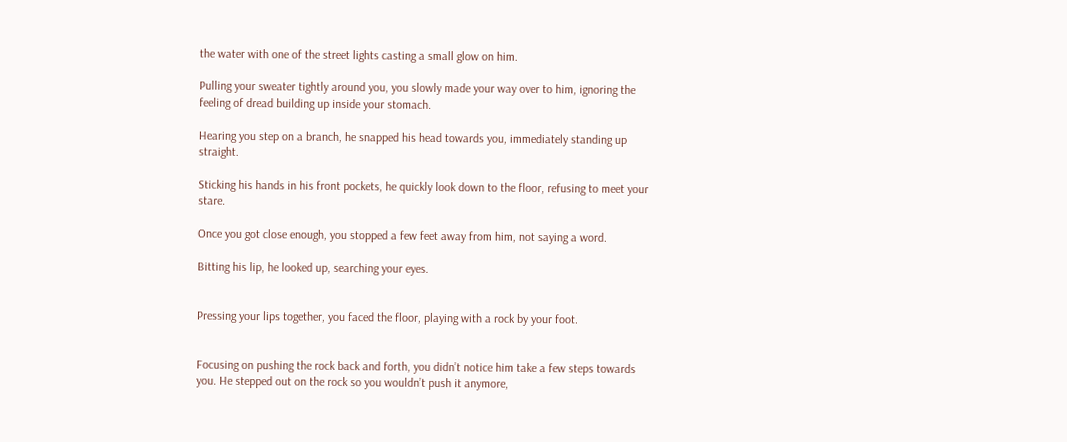the water with one of the street lights casting a small glow on him.

Pulling your sweater tightly around you, you slowly made your way over to him, ignoring the feeling of dread building up inside your stomach.

Hearing you step on a branch, he snapped his head towards you, immediately standing up straight.

Sticking his hands in his front pockets, he quickly look down to the floor, refusing to meet your stare.

Once you got close enough, you stopped a few feet away from him, not saying a word.

Bitting his lip, he looked up, searching your eyes.


Pressing your lips together, you faced the floor, playing with a rock by your foot.


Focusing on pushing the rock back and forth, you didn’t notice him take a few steps towards you. He stepped out on the rock so you wouldn’t push it anymore,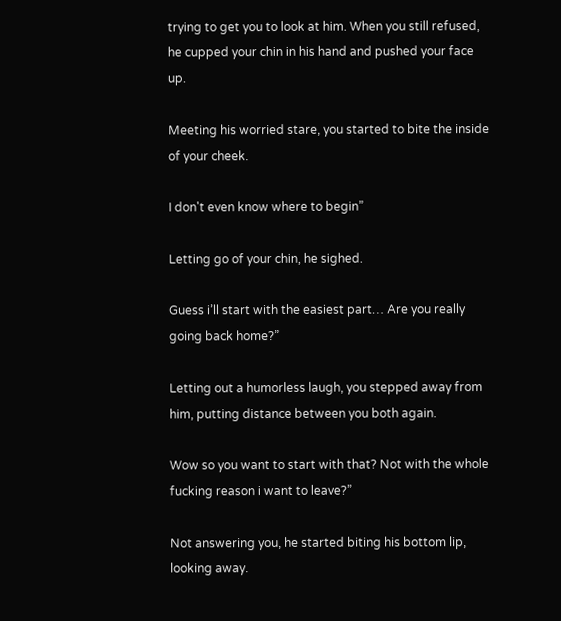trying to get you to look at him. When you still refused, he cupped your chin in his hand and pushed your face up.

Meeting his worried stare, you started to bite the inside of your cheek.

I don't even know where to begin”

Letting go of your chin, he sighed.

Guess i’ll start with the easiest part… Are you really going back home?”

Letting out a humorless laugh, you stepped away from him, putting distance between you both again.

Wow so you want to start with that? Not with the whole fucking reason i want to leave?”

Not answering you, he started biting his bottom lip, looking away.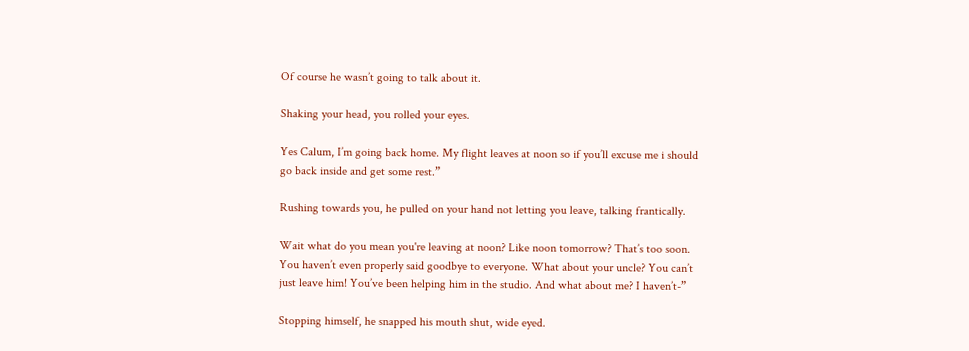Of course he wasn’t going to talk about it.

Shaking your head, you rolled your eyes.

Yes Calum, I’m going back home. My flight leaves at noon so if you’ll excuse me i should go back inside and get some rest.”

Rushing towards you, he pulled on your hand not letting you leave, talking frantically.

Wait what do you mean you're leaving at noon? Like noon tomorrow? That’s too soon. You haven’t even properly said goodbye to everyone. What about your uncle? You can’t just leave him! You’ve been helping him in the studio. And what about me? I haven’t-”

Stopping himself, he snapped his mouth shut, wide eyed.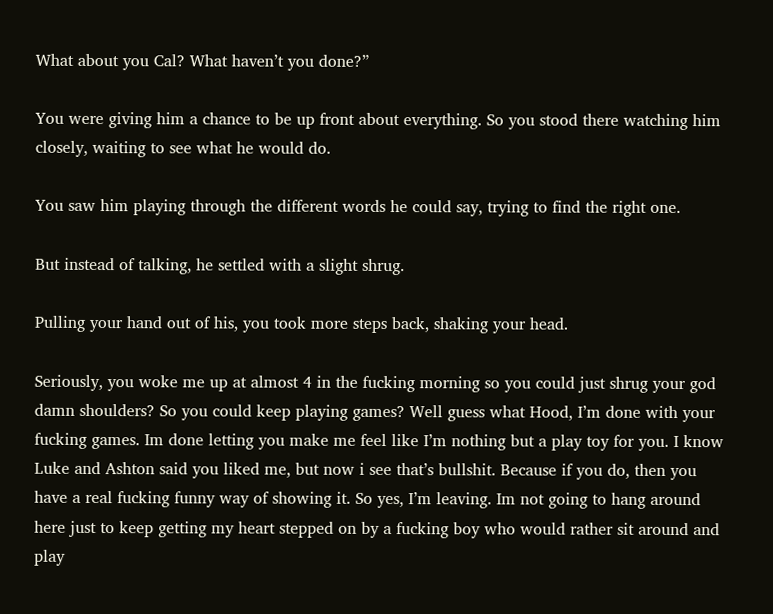What about you Cal? What haven’t you done?”

You were giving him a chance to be up front about everything. So you stood there watching him closely, waiting to see what he would do.

You saw him playing through the different words he could say, trying to find the right one.

But instead of talking, he settled with a slight shrug.

Pulling your hand out of his, you took more steps back, shaking your head.

Seriously, you woke me up at almost 4 in the fucking morning so you could just shrug your god damn shoulders? So you could keep playing games? Well guess what Hood, I’m done with your fucking games. Im done letting you make me feel like I’m nothing but a play toy for you. I know Luke and Ashton said you liked me, but now i see that’s bullshit. Because if you do, then you have a real fucking funny way of showing it. So yes, I’m leaving. Im not going to hang around here just to keep getting my heart stepped on by a fucking boy who would rather sit around and play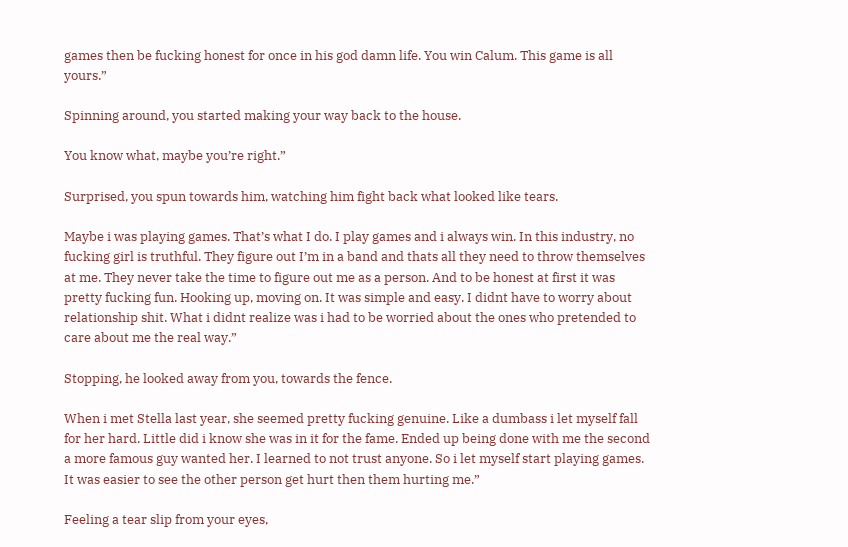games then be fucking honest for once in his god damn life. You win Calum. This game is all yours.”

Spinning around, you started making your way back to the house.

You know what, maybe you’re right.”

Surprised, you spun towards him, watching him fight back what looked like tears.

Maybe i was playing games. That’s what I do. I play games and i always win. In this industry, no fucking girl is truthful. They figure out I’m in a band and thats all they need to throw themselves at me. They never take the time to figure out me as a person. And to be honest at first it was pretty fucking fun. Hooking up, moving on. It was simple and easy. I didnt have to worry about relationship shit. What i didnt realize was i had to be worried about the ones who pretended to care about me the real way.”

Stopping, he looked away from you, towards the fence.

When i met Stella last year, she seemed pretty fucking genuine. Like a dumbass i let myself fall for her hard. Little did i know she was in it for the fame. Ended up being done with me the second a more famous guy wanted her. I learned to not trust anyone. So i let myself start playing games. It was easier to see the other person get hurt then them hurting me.”

Feeling a tear slip from your eyes,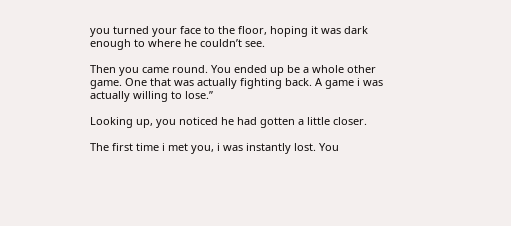you turned your face to the floor, hoping it was dark enough to where he couldn’t see.

Then you came round. You ended up be a whole other game. One that was actually fighting back. A game i was actually willing to lose.”

Looking up, you noticed he had gotten a little closer.

The first time i met you, i was instantly lost. You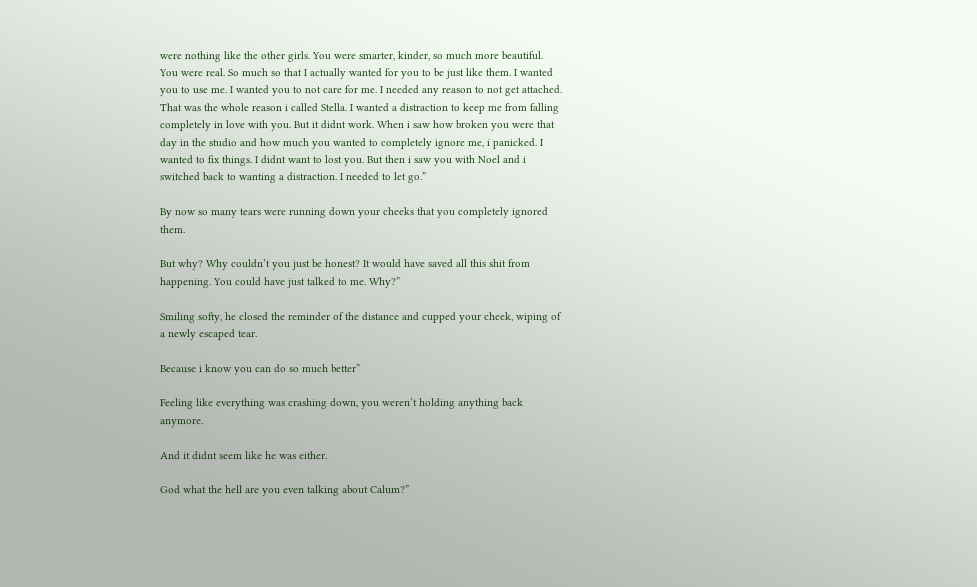were nothing like the other girls. You were smarter, kinder, so much more beautiful. You were real. So much so that I actually wanted for you to be just like them. I wanted you to use me. I wanted you to not care for me. I needed any reason to not get attached. That was the whole reason i called Stella. I wanted a distraction to keep me from falling completely in love with you. But it didnt work. When i saw how broken you were that day in the studio and how much you wanted to completely ignore me, i panicked. I wanted to fix things. I didnt want to lost you. But then i saw you with Noel and i switched back to wanting a distraction. I needed to let go.”

By now so many tears were running down your cheeks that you completely ignored them.

But why? Why couldn’t you just be honest? It would have saved all this shit from happening. You could have just talked to me. Why?”

Smiling softy, he closed the reminder of the distance and cupped your cheek, wiping of a newly escaped tear.

Because i know you can do so much better”

Feeling like everything was crashing down, you weren’t holding anything back anymore.

And it didnt seem like he was either.

God what the hell are you even talking about Calum?”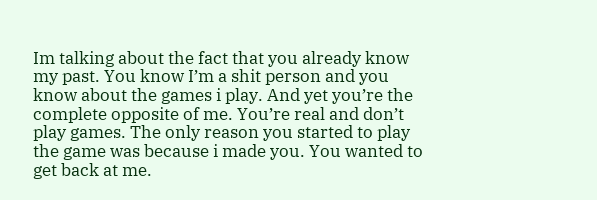Im talking about the fact that you already know my past. You know I’m a shit person and you know about the games i play. And yet you’re the complete opposite of me. You’re real and don’t play games. The only reason you started to play the game was because i made you. You wanted to get back at me.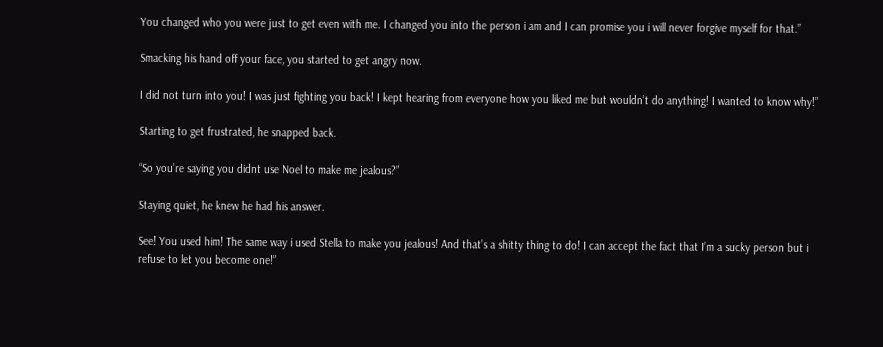You changed who you were just to get even with me. I changed you into the person i am and I can promise you i will never forgive myself for that.”

Smacking his hand off your face, you started to get angry now.

I did not turn into you! I was just fighting you back! I kept hearing from everyone how you liked me but wouldn’t do anything! I wanted to know why!”

Starting to get frustrated, he snapped back.

“So you’re saying you didnt use Noel to make me jealous?”

Staying quiet, he knew he had his answer.

See! You used him! The same way i used Stella to make you jealous! And that’s a shitty thing to do! I can accept the fact that I’m a sucky person but i refuse to let you become one!”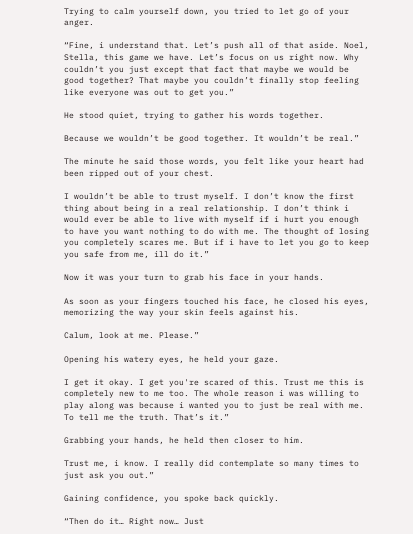Trying to calm yourself down, you tried to let go of your anger.

“Fine, i understand that. Let’s push all of that aside. Noel, Stella, this game we have. Let’s focus on us right now. Why couldn’t you just except that fact that maybe we would be good together? That maybe you couldn’t finally stop feeling like everyone was out to get you.”

He stood quiet, trying to gather his words together.

Because we wouldn’t be good together. It wouldn’t be real.”

The minute he said those words, you felt like your heart had been ripped out of your chest.

I wouldn’t be able to trust myself. I don’t know the first thing about being in a real relationship. I don’t think i would ever be able to live with myself if i hurt you enough to have you want nothing to do with me. The thought of losing you completely scares me. But if i have to let you go to keep you safe from me, ill do it.”

Now it was your turn to grab his face in your hands.

As soon as your fingers touched his face, he closed his eyes, memorizing the way your skin feels against his.

Calum, look at me. Please.”

Opening his watery eyes, he held your gaze.

I get it okay. I get you're scared of this. Trust me this is completely new to me too. The whole reason i was willing to play along was because i wanted you to just be real with me. To tell me the truth. That’s it.”

Grabbing your hands, he held then closer to him.

Trust me, i know. I really did contemplate so many times to just ask you out.”

Gaining confidence, you spoke back quickly.

“Then do it… Right now… Just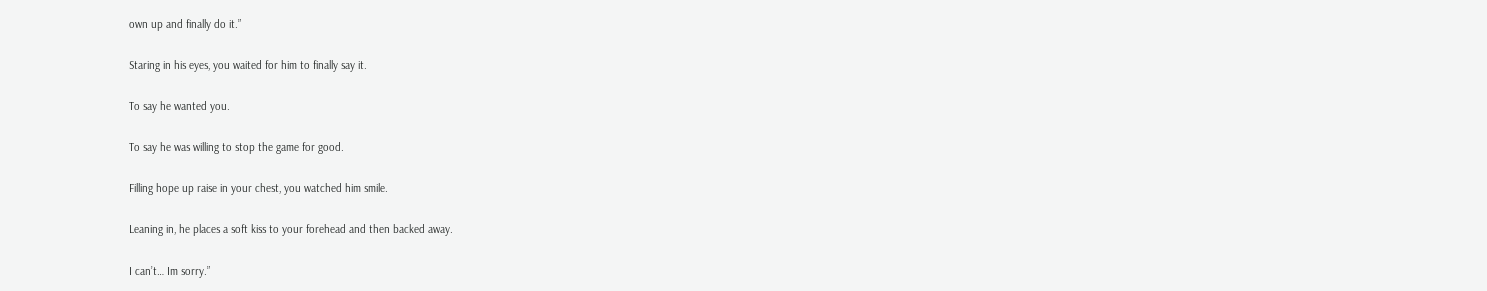own up and finally do it.”

Staring in his eyes, you waited for him to finally say it.

To say he wanted you.

To say he was willing to stop the game for good.

Filling hope up raise in your chest, you watched him smile.

Leaning in, he places a soft kiss to your forehead and then backed away.

I can’t… Im sorry.”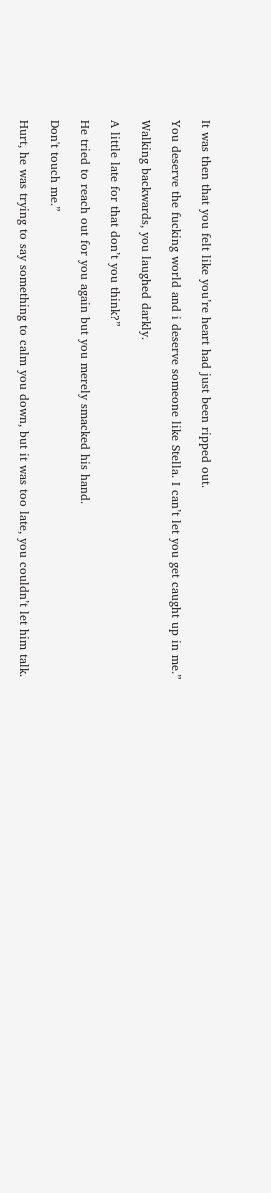It was then that you felt like you’re heart had just been ripped out.

You deserve the fucking world and i deserve someone like Stella. I can’t let you get caught up in me.”

Walking backwards, you laughed darkly.

A little late for that don’t you think?”

He tried to reach out for you again but you merely smacked his hand.

Don't touch me.”

Hurt, he was trying to say something to calm you down, but it was too late, you couldn’t let him talk.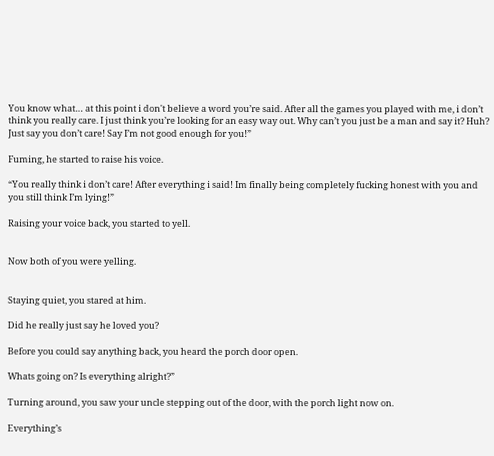You know what… at this point i don't believe a word you’re said. After all the games you played with me, i don’t think you really care. I just think you’re looking for an easy way out. Why can’t you just be a man and say it? Huh? Just say you don’t care! Say I’m not good enough for you!”

Fuming, he started to raise his voice.

“You really think i don’t care! After everything i said! Im finally being completely fucking honest with you and you still think I’m lying!”

Raising your voice back, you started to yell.


Now both of you were yelling.


Staying quiet, you stared at him.

Did he really just say he loved you?

Before you could say anything back, you heard the porch door open.

Whats going on? Is everything alright?”

Turning around, you saw your uncle stepping out of the door, with the porch light now on.

Everything’s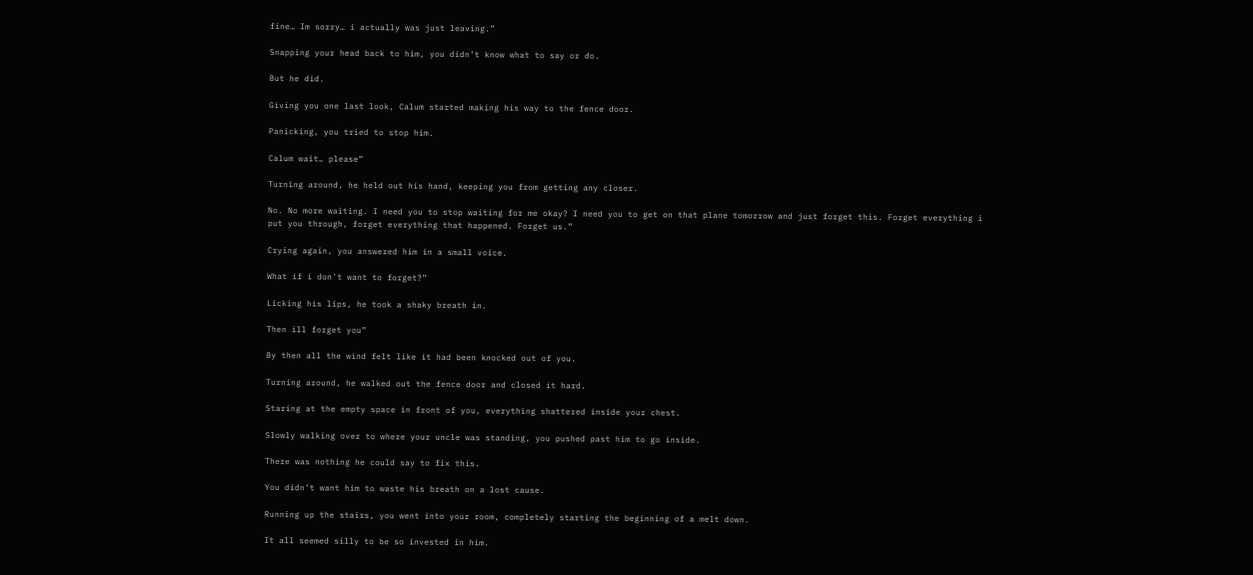fine… Im sorry… i actually was just leaving.”

Snapping your head back to him, you didn’t know what to say or do.

But he did.

Giving you one last look, Calum started making his way to the fence door.

Panicking, you tried to stop him.

Calum wait… please”

Turning around, he held out his hand, keeping you from getting any closer.

No. No more waiting. I need you to stop waiting for me okay? I need you to get on that plane tomorrow and just forget this. Forget everything i put you through, forget everything that happened. Forget us.”

Crying again, you answered him in a small voice.

What if i don't want to forget?”

Licking his lips, he took a shaky breath in.

Then ill forget you”

By then all the wind felt like it had been knocked out of you.

Turning around, he walked out the fence door and closed it hard.

Staring at the empty space in front of you, everything shattered inside your chest.

Slowly walking over to where your uncle was standing, you pushed past him to go inside.

There was nothing he could say to fix this.

You didn’t want him to waste his breath on a lost cause.

Running up the stairs, you went into your room, completely starting the beginning of a melt down.

It all seemed silly to be so invested in him.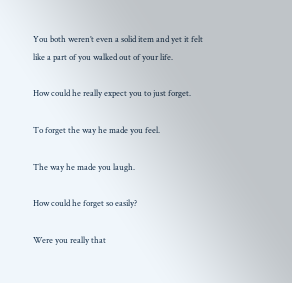You both weren’t even a solid item and yet it felt like a part of you walked out of your life.

How could he really expect you to just forget.

To forget the way he made you feel.

The way he made you laugh.

How could he forget so easily?

Were you really that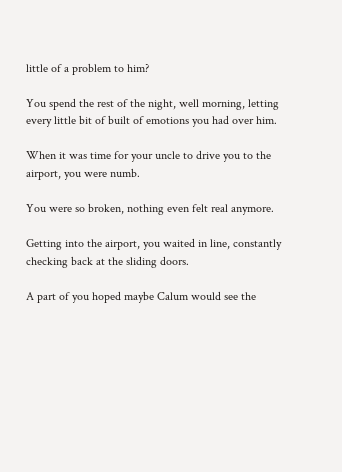little of a problem to him?

You spend the rest of the night, well morning, letting every little bit of built of emotions you had over him.

When it was time for your uncle to drive you to the airport, you were numb.

You were so broken, nothing even felt real anymore.

Getting into the airport, you waited in line, constantly checking back at the sliding doors.

A part of you hoped maybe Calum would see the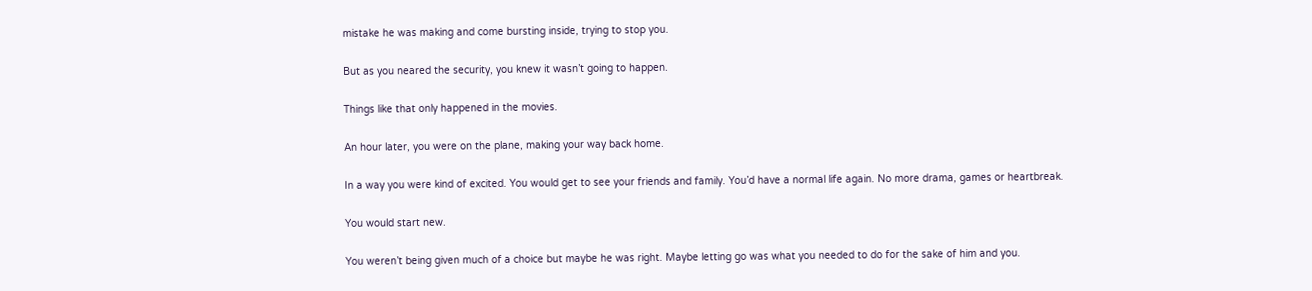mistake he was making and come bursting inside, trying to stop you.

But as you neared the security, you knew it wasn’t going to happen.

Things like that only happened in the movies.

An hour later, you were on the plane, making your way back home.

In a way you were kind of excited. You would get to see your friends and family. You’d have a normal life again. No more drama, games or heartbreak.

You would start new.

You weren’t being given much of a choice but maybe he was right. Maybe letting go was what you needed to do for the sake of him and you.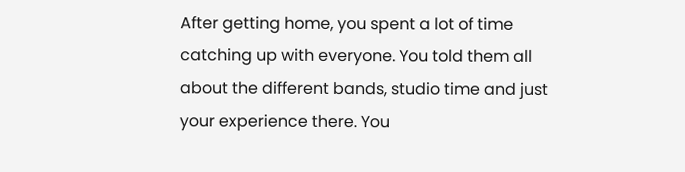After getting home, you spent a lot of time catching up with everyone. You told them all about the different bands, studio time and just your experience there. You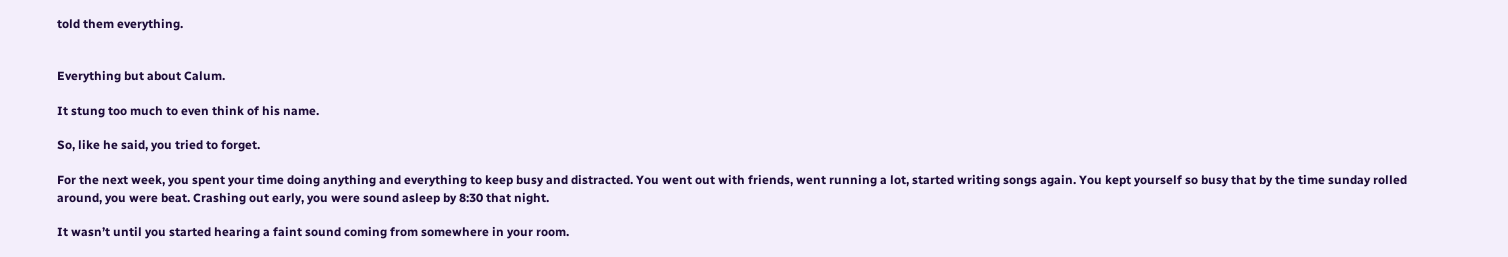told them everything.


Everything but about Calum.

It stung too much to even think of his name.

So, like he said, you tried to forget.

For the next week, you spent your time doing anything and everything to keep busy and distracted. You went out with friends, went running a lot, started writing songs again. You kept yourself so busy that by the time sunday rolled around, you were beat. Crashing out early, you were sound asleep by 8:30 that night.

It wasn’t until you started hearing a faint sound coming from somewhere in your room.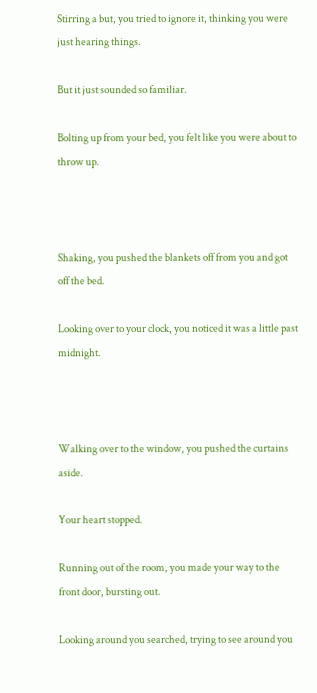Stirring a but, you tried to ignore it, thinking you were just hearing things.

But it just sounded so familiar.

Bolting up from your bed, you felt like you were about to throw up.



Shaking, you pushed the blankets off from you and got off the bed.

Looking over to your clock, you noticed it was a little past midnight.



Walking over to the window, you pushed the curtains aside.

Your heart stopped.

Running out of the room, you made your way to the front door, bursting out.

Looking around you searched, trying to see around you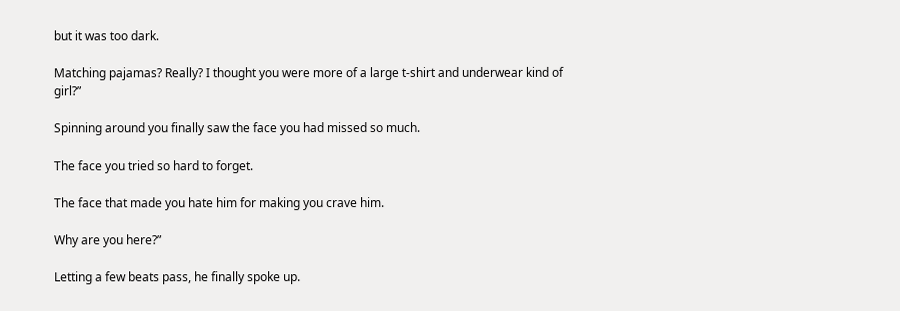but it was too dark.

Matching pajamas? Really? I thought you were more of a large t-shirt and underwear kind of girl?”

Spinning around you finally saw the face you had missed so much.

The face you tried so hard to forget.

The face that made you hate him for making you crave him.

Why are you here?”

Letting a few beats pass, he finally spoke up.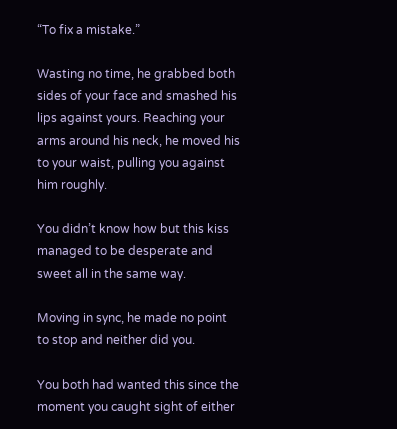“To fix a mistake.”

Wasting no time, he grabbed both sides of your face and smashed his lips against yours. Reaching your arms around his neck, he moved his to your waist, pulling you against him roughly.

You didn’t know how but this kiss managed to be desperate and sweet all in the same way.

Moving in sync, he made no point to stop and neither did you.

You both had wanted this since the moment you caught sight of either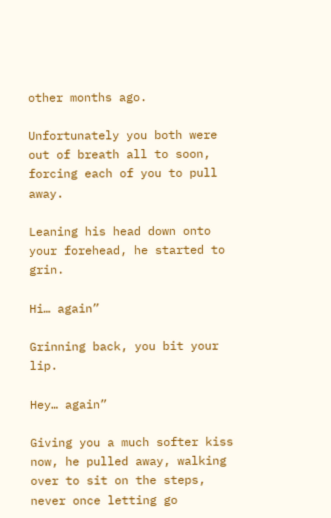other months ago.

Unfortunately you both were out of breath all to soon, forcing each of you to pull away.

Leaning his head down onto your forehead, he started to grin.

Hi… again”

Grinning back, you bit your lip.

Hey… again”

Giving you a much softer kiss now, he pulled away, walking over to sit on the steps, never once letting go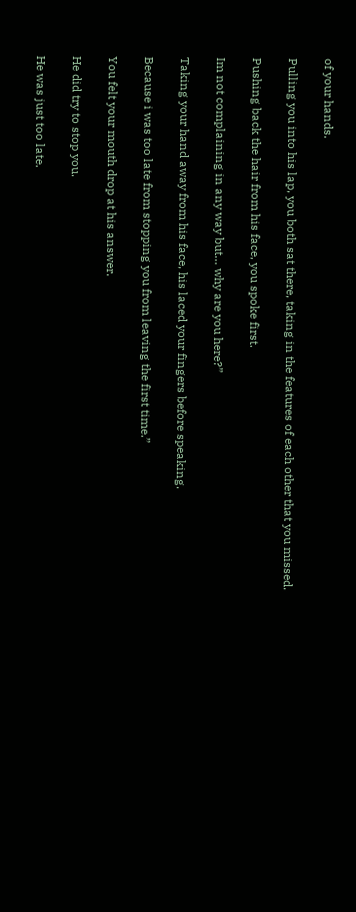of your hands.

Pulling you into his lap, you both sat there, taking in the features of each other that you missed.

Pushing back the hair from his face, you spoke first.

Im not complaining in any way but… why are you here?”

Taking your hand away from his face, his laced your fingers before speaking.

Because i was too late from stopping you from leaving the first time.”

You felt your mouth drop at his answer.

He did try to stop you.

He was just too late.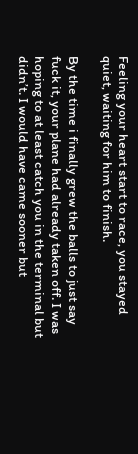Feeling your heart start to race, you stayed quiet, waiting for him to finish.

By the time i finally grew the balls to just say fuck it, your plane had already taken off. I was hoping to at least catch you in the terminal but didn’t. I would have came sooner but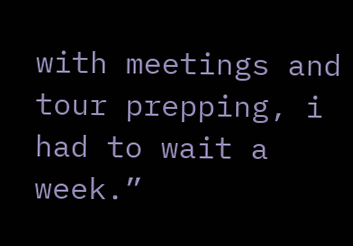with meetings and tour prepping, i had to wait a week.”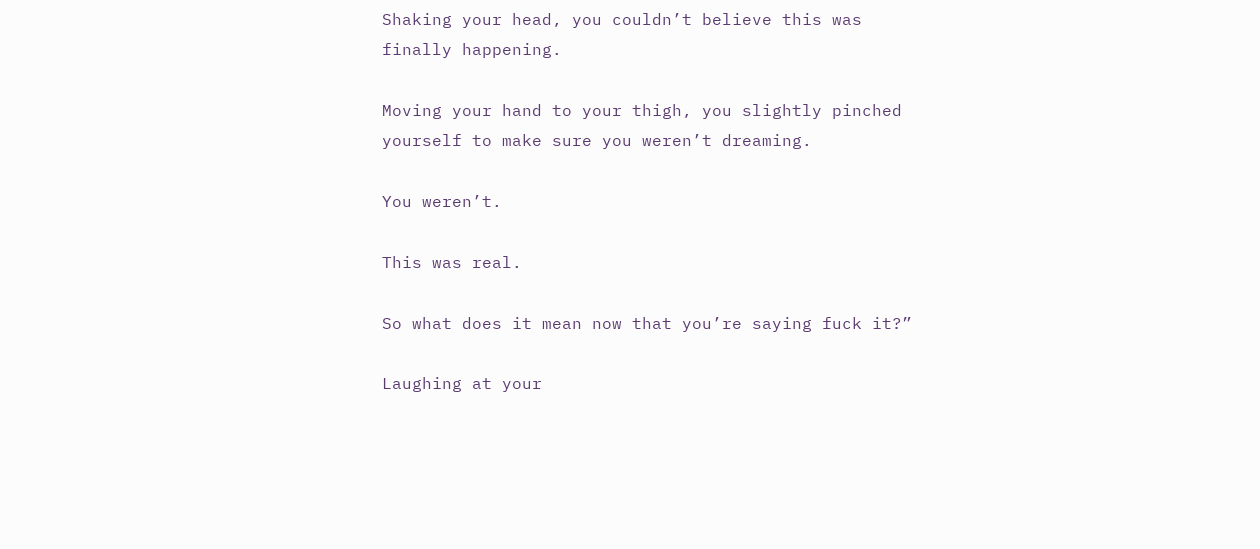Shaking your head, you couldn’t believe this was finally happening.

Moving your hand to your thigh, you slightly pinched yourself to make sure you weren’t dreaming.

You weren’t.

This was real.

So what does it mean now that you’re saying fuck it?”

Laughing at your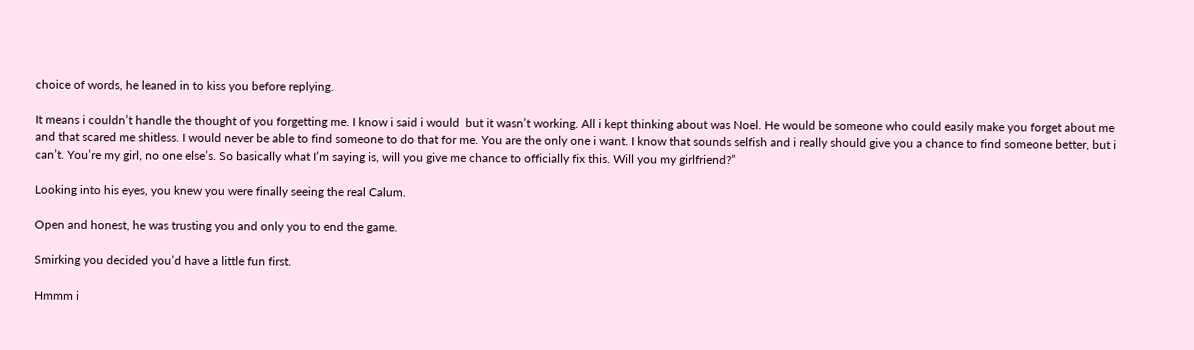choice of words, he leaned in to kiss you before replying.

It means i couldn’t handle the thought of you forgetting me. I know i said i would  but it wasn’t working. All i kept thinking about was Noel. He would be someone who could easily make you forget about me and that scared me shitless. I would never be able to find someone to do that for me. You are the only one i want. I know that sounds selfish and i really should give you a chance to find someone better, but i can’t. You’re my girl, no one else’s. So basically what I’m saying is, will you give me chance to officially fix this. Will you my girlfriend?”

Looking into his eyes, you knew you were finally seeing the real Calum.

Open and honest, he was trusting you and only you to end the game.

Smirking you decided you’d have a little fun first.

Hmmm i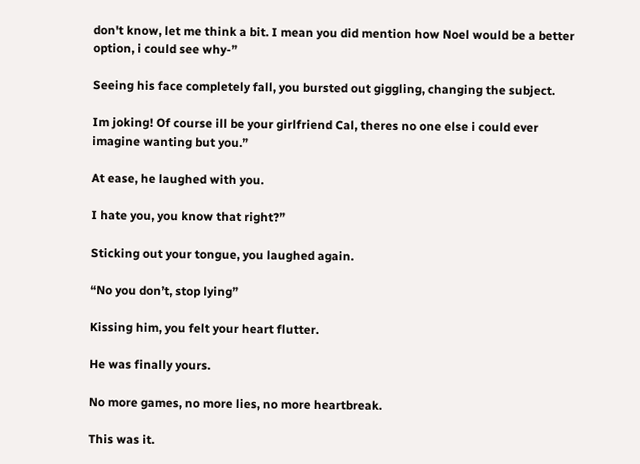don't know, let me think a bit. I mean you did mention how Noel would be a better option, i could see why-”

Seeing his face completely fall, you bursted out giggling, changing the subject.

Im joking! Of course ill be your girlfriend Cal, theres no one else i could ever imagine wanting but you.”

At ease, he laughed with you.

I hate you, you know that right?”

Sticking out your tongue, you laughed again.

“No you don’t, stop lying”

Kissing him, you felt your heart flutter.

He was finally yours.

No more games, no more lies, no more heartbreak.

This was it.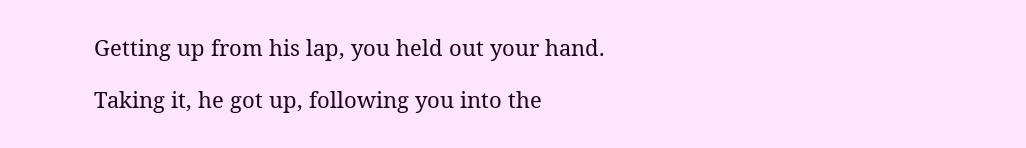Getting up from his lap, you held out your hand.

Taking it, he got up, following you into the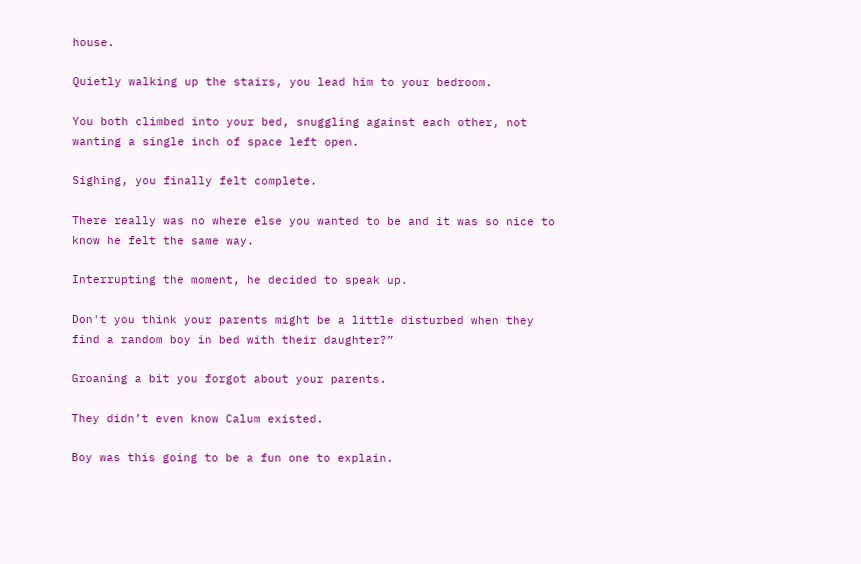house.

Quietly walking up the stairs, you lead him to your bedroom.

You both climbed into your bed, snuggling against each other, not wanting a single inch of space left open.

Sighing, you finally felt complete.

There really was no where else you wanted to be and it was so nice to know he felt the same way.

Interrupting the moment, he decided to speak up.

Don't you think your parents might be a little disturbed when they find a random boy in bed with their daughter?”

Groaning a bit you forgot about your parents.

They didn’t even know Calum existed.

Boy was this going to be a fun one to explain.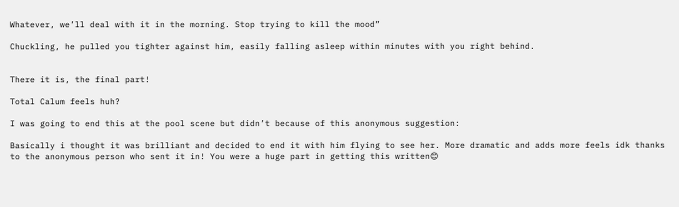Whatever, we’ll deal with it in the morning. Stop trying to kill the mood”

Chuckling, he pulled you tighter against him, easily falling asleep within minutes with you right behind.


There it is, the final part!

Total Calum feels huh?

I was going to end this at the pool scene but didn’t because of this anonymous suggestion:

Basically i thought it was brilliant and decided to end it with him flying to see her. More dramatic and adds more feels idk thanks to the anonymous person who sent it in! You were a huge part in getting this written😊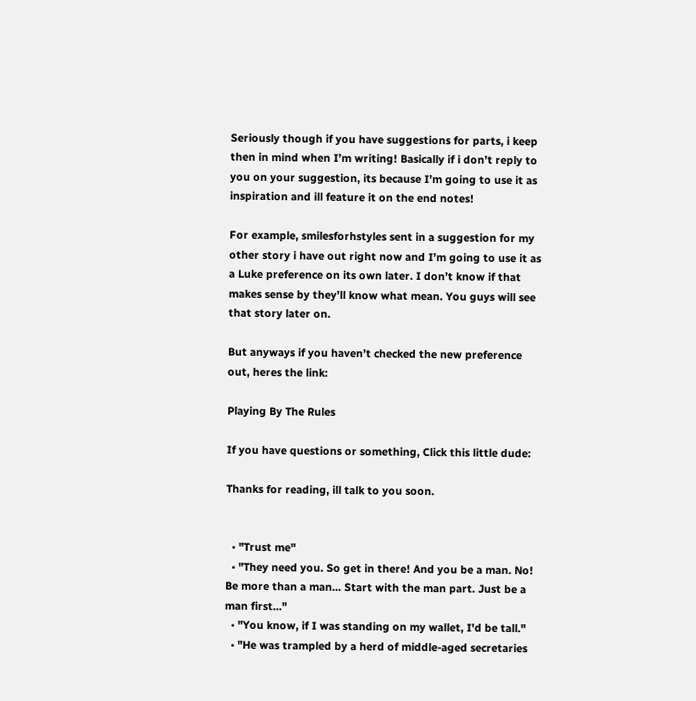Seriously though if you have suggestions for parts, i keep then in mind when I’m writing! Basically if i don’t reply to you on your suggestion, its because I’m going to use it as inspiration and ill feature it on the end notes!

For example, smilesforhstyles sent in a suggestion for my other story i have out right now and I’m going to use it as a Luke preference on its own later. I don’t know if that makes sense by they’ll know what mean. You guys will see that story later on.

But anyways if you haven’t checked the new preference out, heres the link:

Playing By The Rules

If you have questions or something, Click this little dude:

Thanks for reading, ill talk to you soon.


  • "Trust me"
  • "They need you. So get in there! And you be a man. No! Be more than a man... Start with the man part. Just be a man first..."
  • "You know, if I was standing on my wallet, I'd be tall."
  • "He was trampled by a herd of middle-aged secretaries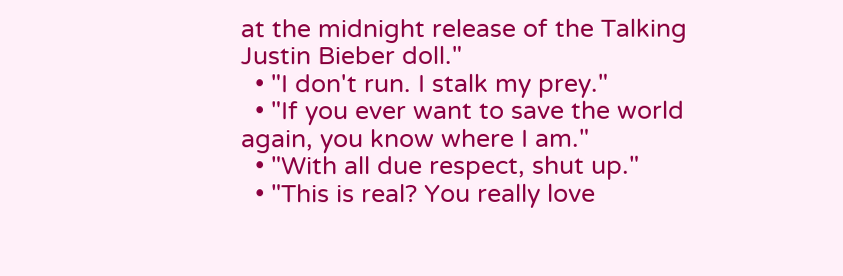at the midnight release of the Talking Justin Bieber doll."
  • "I don't run. I stalk my prey."
  • "If you ever want to save the world again, you know where I am."
  • "With all due respect, shut up."
  • "This is real? You really love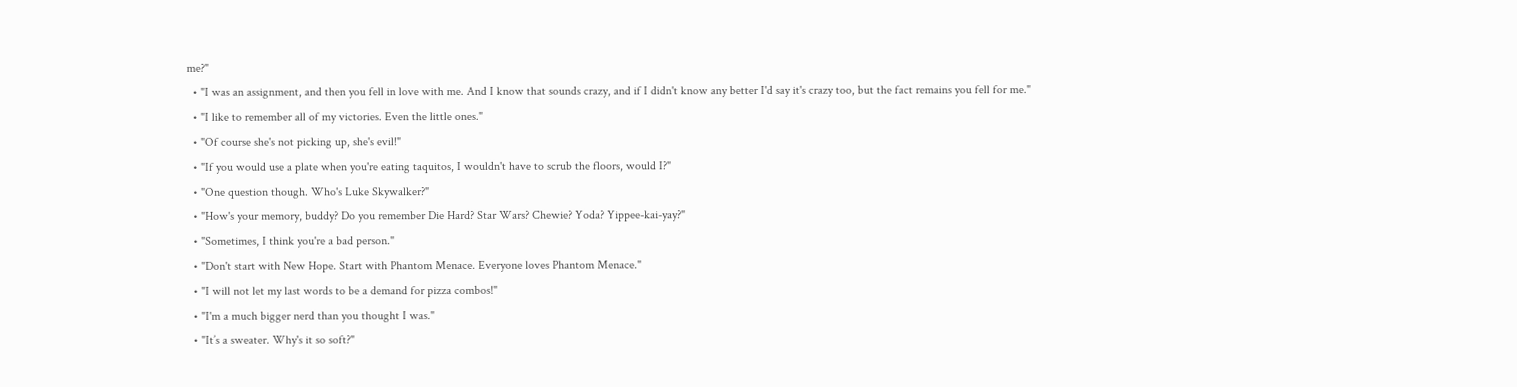me?"
  • "I was an assignment, and then you fell in love with me. And I know that sounds crazy, and if I didn't know any better I'd say it's crazy too, but the fact remains you fell for me."
  • "I like to remember all of my victories. Even the little ones."
  • "Of course she's not picking up, she's evil!"
  • "If you would use a plate when you're eating taquitos, I wouldn't have to scrub the floors, would I?"
  • "One question though. Who's Luke Skywalker?"
  • "How's your memory, buddy? Do you remember Die Hard? Star Wars? Chewie? Yoda? Yippee-kai-yay?"
  • "Sometimes, I think you're a bad person."
  • "Don't start with New Hope. Start with Phantom Menace. Everyone loves Phantom Menace."
  • "I will not let my last words to be a demand for pizza combos!"
  • "I'm a much bigger nerd than you thought I was."
  • "It’s a sweater. Why's it so soft?"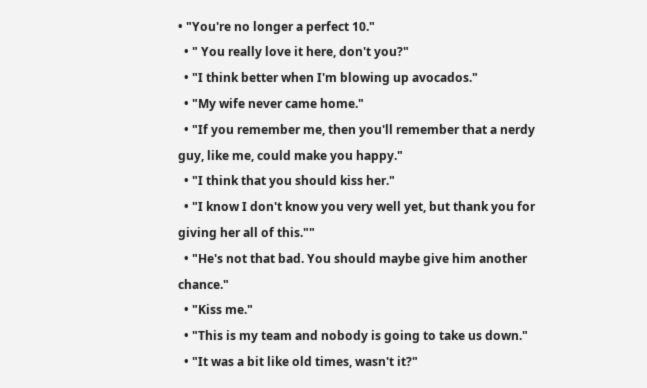• "You're no longer a perfect 10."
  • " You really love it here, don't you?"
  • "I think better when I'm blowing up avocados."
  • "My wife never came home."
  • "If you remember me, then you'll remember that a nerdy guy, like me, could make you happy."
  • "I think that you should kiss her."
  • "I know I don't know you very well yet, but thank you for giving her all of this.""
  • "He's not that bad. You should maybe give him another chance."
  • "Kiss me."
  • "This is my team and nobody is going to take us down."
  • "It was a bit like old times, wasn't it?"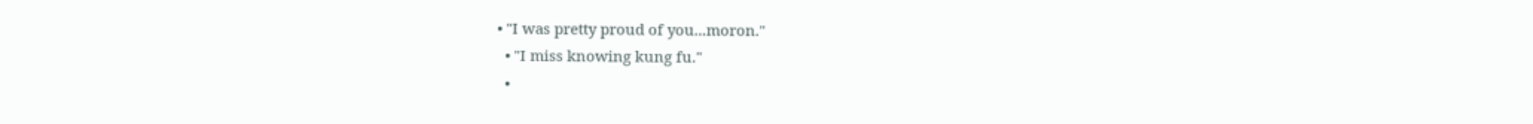• "I was pretty proud of you...moron."
  • "I miss knowing kung fu."
  •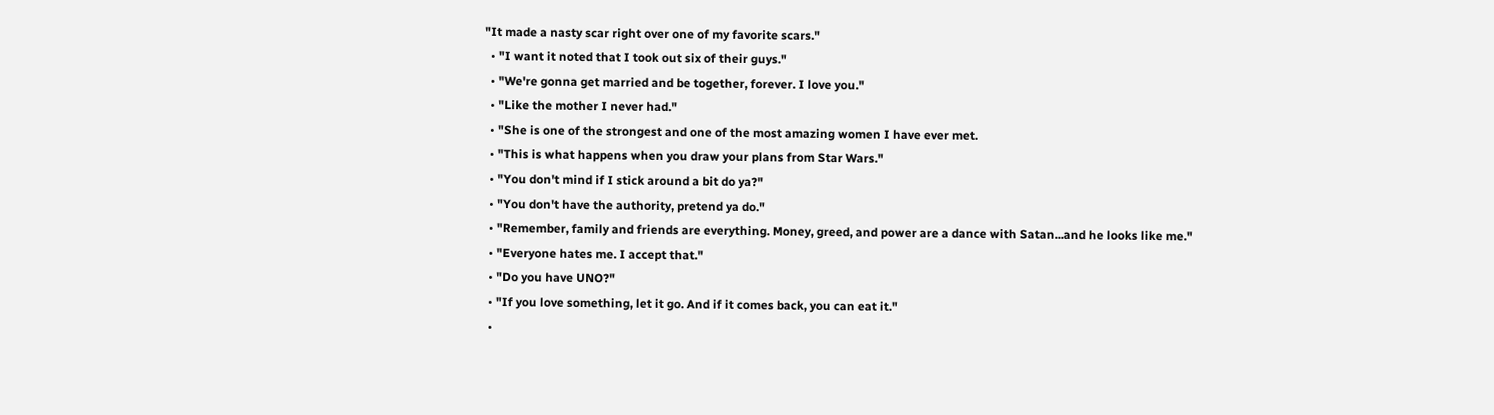"It made a nasty scar right over one of my favorite scars."
  • "I want it noted that I took out six of their guys."
  • "We're gonna get married and be together, forever. I love you."
  • "Like the mother I never had."
  • "She is one of the strongest and one of the most amazing women I have ever met.
  • "This is what happens when you draw your plans from Star Wars."
  • "You don't mind if I stick around a bit do ya?"
  • "You don't have the authority, pretend ya do."
  • "Remember, family and friends are everything. Money, greed, and power are a dance with Satan...and he looks like me."
  • "Everyone hates me. I accept that."
  • "Do you have UNO?"
  • "If you love something, let it go. And if it comes back, you can eat it."
  •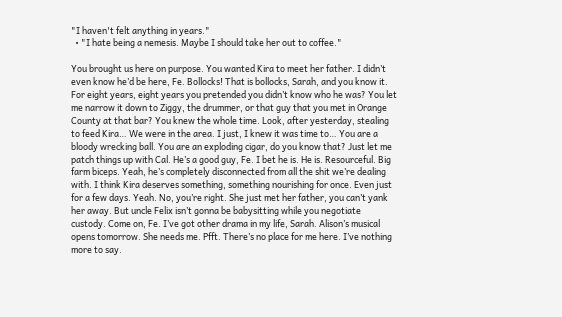"I haven't felt anything in years."
  • "I hate being a nemesis. Maybe I should take her out to coffee."

You brought us here on purpose. You wanted Kira to meet her father. I didn’t even know he’d be here, Fe. Bollocks! That is bollocks, Sarah, and you know it. For eight years, eight years you pretended you didn’t know who he was? You let me narrow it down to Ziggy, the drummer, or that guy that you met in Orange County at that bar? You knew the whole time. Look, after yesterday, stealing to feed Kira… We were in the area. I just, I knew it was time to… You are a bloody wrecking ball. You are an exploding cigar, do you know that? Just let me patch things up with Cal. He’s a good guy, Fe. I bet he is. He is. Resourceful. Big farm biceps. Yeah, he’s completely disconnected from all the shit we’re dealing with. I think Kira deserves something, something nourishing for once. Even just for a few days. Yeah. No, you’re right. She just met her father, you can’t yank her away. But uncle Felix isn’t gonna be babysitting while you negotiate custody. Come on, Fe. I’ve got other drama in my life, Sarah. Alison’s musical opens tomorrow. She needs me. Pfft. There’s no place for me here. I’ve nothing more to say.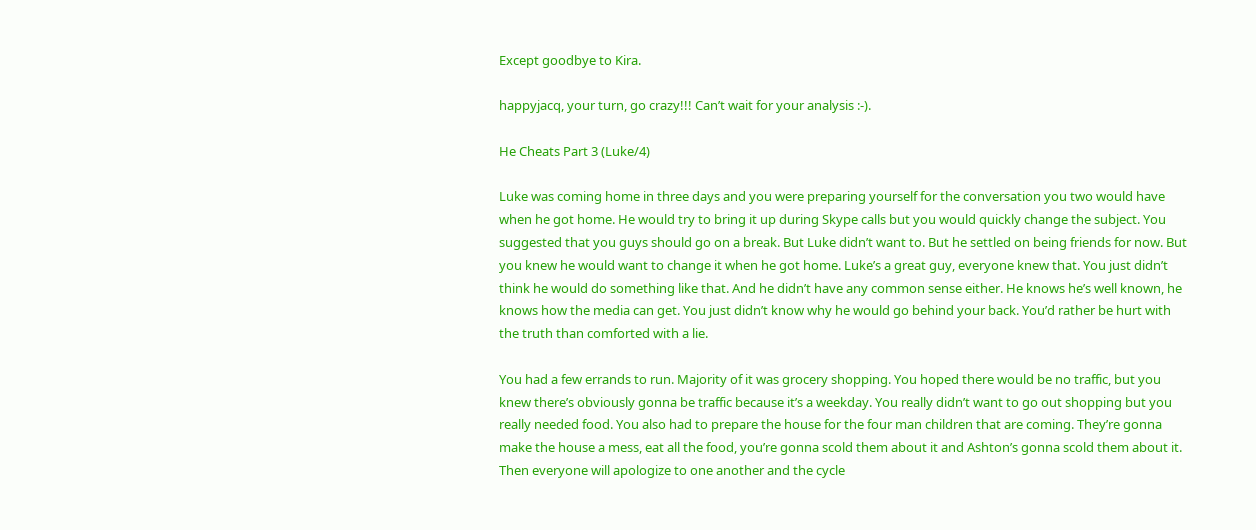Except goodbye to Kira.

happyjacq, your turn, go crazy!!! Can’t wait for your analysis :-).

He Cheats Part 3 (Luke/4)

Luke was coming home in three days and you were preparing yourself for the conversation you two would have when he got home. He would try to bring it up during Skype calls but you would quickly change the subject. You suggested that you guys should go on a break. But Luke didn’t want to. But he settled on being friends for now. But you knew he would want to change it when he got home. Luke’s a great guy, everyone knew that. You just didn’t think he would do something like that. And he didn’t have any common sense either. He knows he’s well known, he knows how the media can get. You just didn’t know why he would go behind your back. You’d rather be hurt with the truth than comforted with a lie.

You had a few errands to run. Majority of it was grocery shopping. You hoped there would be no traffic, but you knew there’s obviously gonna be traffic because it’s a weekday. You really didn’t want to go out shopping but you really needed food. You also had to prepare the house for the four man children that are coming. They’re gonna make the house a mess, eat all the food, you’re gonna scold them about it and Ashton’s gonna scold them about it. Then everyone will apologize to one another and the cycle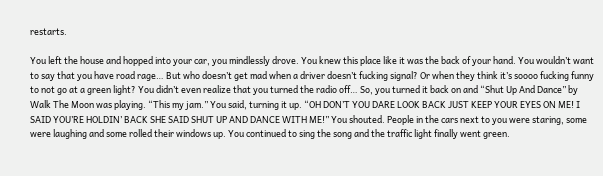restarts.

You left the house and hopped into your car, you mindlessly drove. You knew this place like it was the back of your hand. You wouldn’t want to say that you have road rage… But who doesn’t get mad when a driver doesn’t fucking signal? Or when they think it’s soooo fucking funny to not go at a green light? You didn’t even realize that you turned the radio off… So, you turned it back on and “Shut Up And Dance” by Walk The Moon was playing. “This my jam.” You said, turning it up. “OH DON’T YOU DARE LOOK BACK JUST KEEP YOUR EYES ON ME! I SAID YOU’RE HOLDIN’ BACK SHE SAID SHUT UP AND DANCE WITH ME!” You shouted. People in the cars next to you were staring, some were laughing and some rolled their windows up. You continued to sing the song and the traffic light finally went green.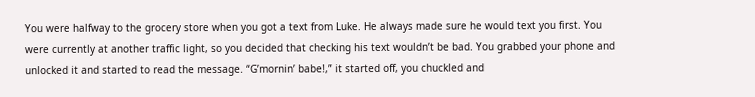You were halfway to the grocery store when you got a text from Luke. He always made sure he would text you first. You were currently at another traffic light, so you decided that checking his text wouldn’t be bad. You grabbed your phone and unlocked it and started to read the message. “G’mornin’ babe!,” it started off, you chuckled and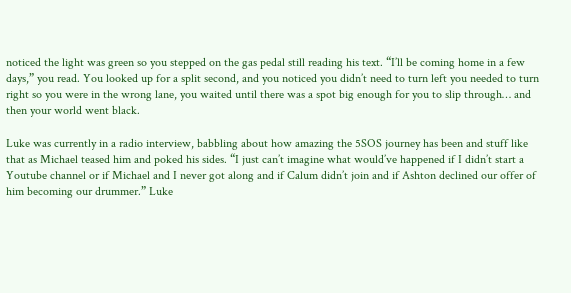noticed the light was green so you stepped on the gas pedal still reading his text. “I’ll be coming home in a few days,” you read. You looked up for a split second, and you noticed you didn’t need to turn left you needed to turn right so you were in the wrong lane, you waited until there was a spot big enough for you to slip through… and then your world went black.

Luke was currently in a radio interview, babbling about how amazing the 5SOS journey has been and stuff like that as Michael teased him and poked his sides. “I just can’t imagine what would’ve happened if I didn’t start a Youtube channel or if Michael and I never got along and if Calum didn’t join and if Ashton declined our offer of him becoming our drummer.” Luke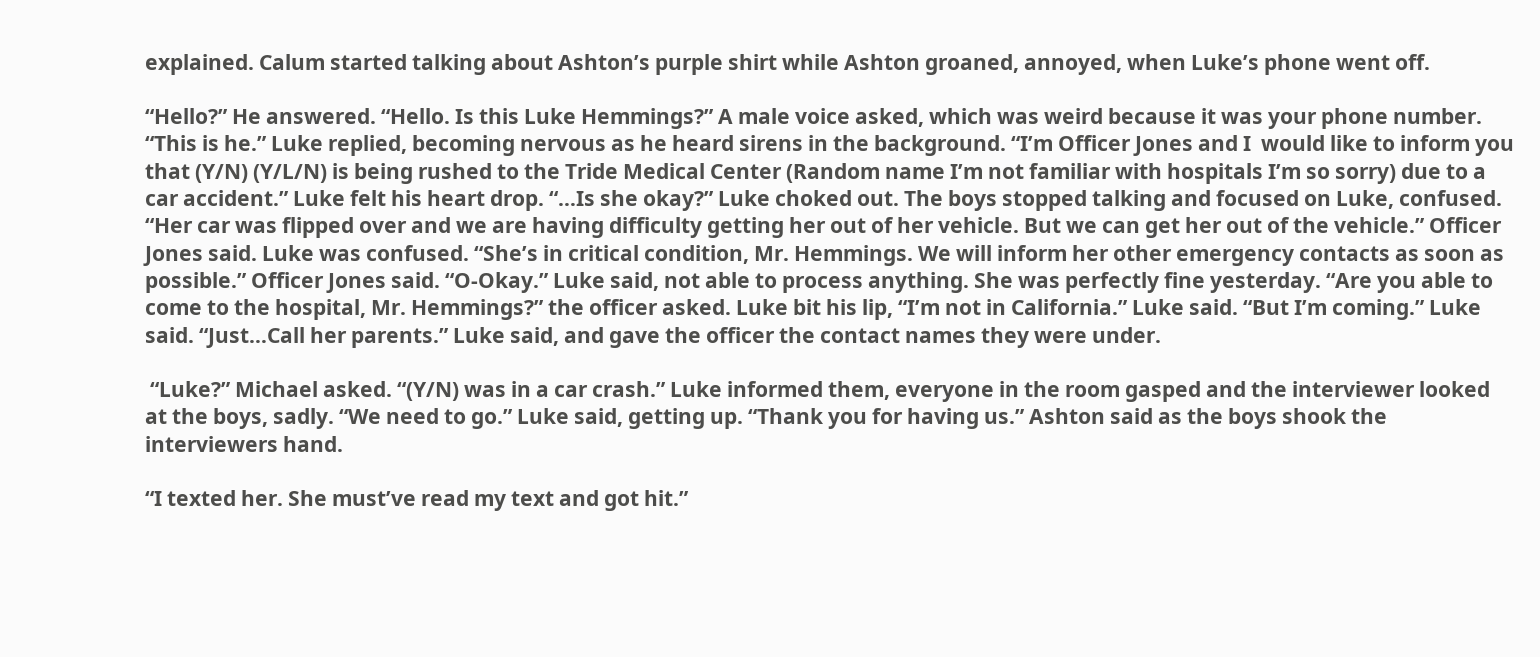explained. Calum started talking about Ashton’s purple shirt while Ashton groaned, annoyed, when Luke’s phone went off.

“Hello?” He answered. “Hello. Is this Luke Hemmings?” A male voice asked, which was weird because it was your phone number. “This is he.” Luke replied, becoming nervous as he heard sirens in the background. “I’m Officer Jones and I  would like to inform you that (Y/N) (Y/L/N) is being rushed to the Tride Medical Center (Random name I’m not familiar with hospitals I’m so sorry) due to a car accident.” Luke felt his heart drop. “…Is she okay?” Luke choked out. The boys stopped talking and focused on Luke, confused. “Her car was flipped over and we are having difficulty getting her out of her vehicle. But we can get her out of the vehicle.” Officer Jones said. Luke was confused. “She’s in critical condition, Mr. Hemmings. We will inform her other emergency contacts as soon as possible.” Officer Jones said. “O-Okay.” Luke said, not able to process anything. She was perfectly fine yesterday. “Are you able to come to the hospital, Mr. Hemmings?” the officer asked. Luke bit his lip, “I’m not in California.” Luke said. “But I’m coming.” Luke said. “Just…Call her parents.” Luke said, and gave the officer the contact names they were under.

 “Luke?” Michael asked. “(Y/N) was in a car crash.” Luke informed them, everyone in the room gasped and the interviewer looked at the boys, sadly. “We need to go.” Luke said, getting up. “Thank you for having us.” Ashton said as the boys shook the interviewers hand.

“I texted her. She must’ve read my text and got hit.”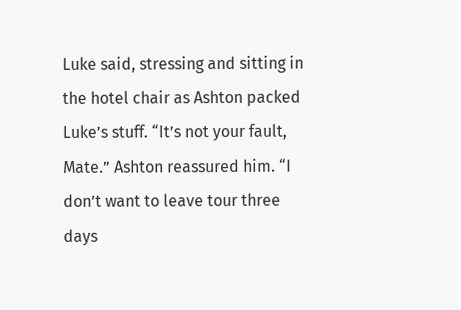Luke said, stressing and sitting in the hotel chair as Ashton packed Luke’s stuff. “It’s not your fault, Mate.” Ashton reassured him. “I don’t want to leave tour three days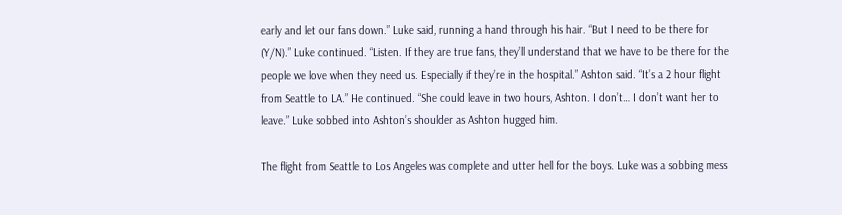early and let our fans down.” Luke said, running a hand through his hair. “But I need to be there for (Y/N).” Luke continued. “Listen. If they are true fans, they’ll understand that we have to be there for the people we love when they need us. Especially if they’re in the hospital.” Ashton said. “It’s a 2 hour flight from Seattle to LA.” He continued. “She could leave in two hours, Ashton. I don’t… I don’t want her to leave.” Luke sobbed into Ashton’s shoulder as Ashton hugged him.

The flight from Seattle to Los Angeles was complete and utter hell for the boys. Luke was a sobbing mess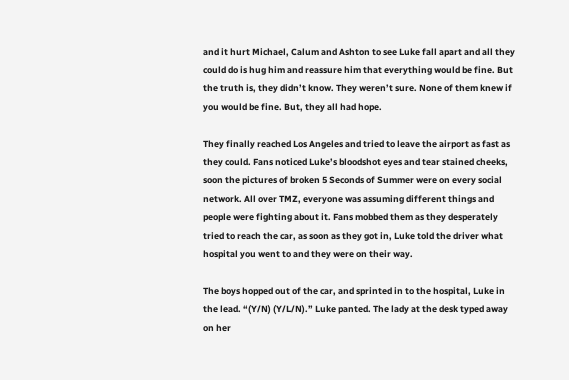and it hurt Michael, Calum and Ashton to see Luke fall apart and all they could do is hug him and reassure him that everything would be fine. But the truth is, they didn’t know. They weren’t sure. None of them knew if you would be fine. But, they all had hope.

They finally reached Los Angeles and tried to leave the airport as fast as they could. Fans noticed Luke’s bloodshot eyes and tear stained cheeks, soon the pictures of broken 5 Seconds of Summer were on every social network. All over TMZ, everyone was assuming different things and people were fighting about it. Fans mobbed them as they desperately tried to reach the car, as soon as they got in, Luke told the driver what hospital you went to and they were on their way.

The boys hopped out of the car, and sprinted in to the hospital, Luke in the lead. “(Y/N) (Y/L/N).” Luke panted. The lady at the desk typed away on her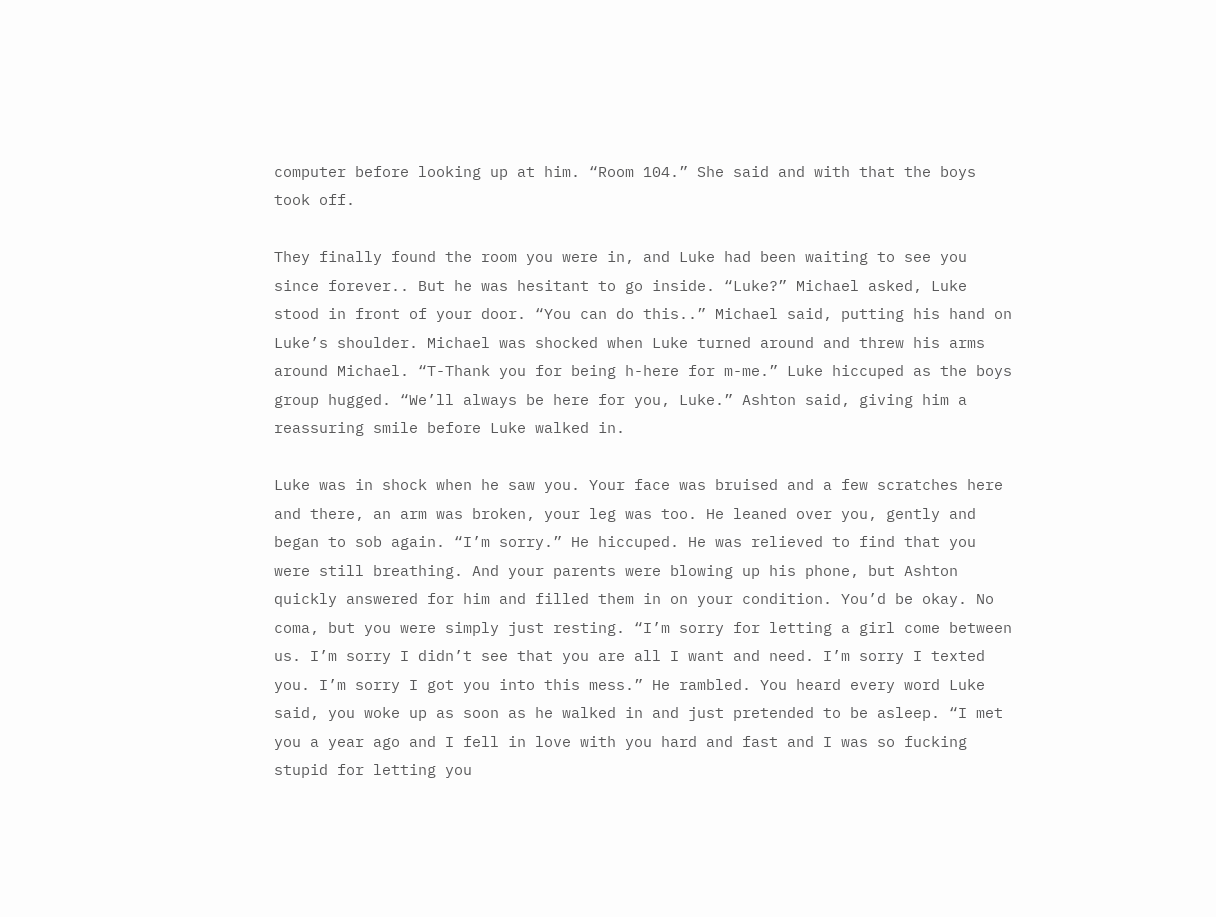computer before looking up at him. “Room 104.” She said and with that the boys took off.

They finally found the room you were in, and Luke had been waiting to see you since forever.. But he was hesitant to go inside. “Luke?” Michael asked, Luke stood in front of your door. “You can do this..” Michael said, putting his hand on Luke’s shoulder. Michael was shocked when Luke turned around and threw his arms around Michael. “T-Thank you for being h-here for m-me.” Luke hiccuped as the boys group hugged. “We’ll always be here for you, Luke.” Ashton said, giving him a reassuring smile before Luke walked in.

Luke was in shock when he saw you. Your face was bruised and a few scratches here and there, an arm was broken, your leg was too. He leaned over you, gently and began to sob again. “I’m sorry.” He hiccuped. He was relieved to find that you were still breathing. And your parents were blowing up his phone, but Ashton quickly answered for him and filled them in on your condition. You’d be okay. No coma, but you were simply just resting. “I’m sorry for letting a girl come between us. I’m sorry I didn’t see that you are all I want and need. I’m sorry I texted you. I’m sorry I got you into this mess.” He rambled. You heard every word Luke said, you woke up as soon as he walked in and just pretended to be asleep. “I met you a year ago and I fell in love with you hard and fast and I was so fucking stupid for letting you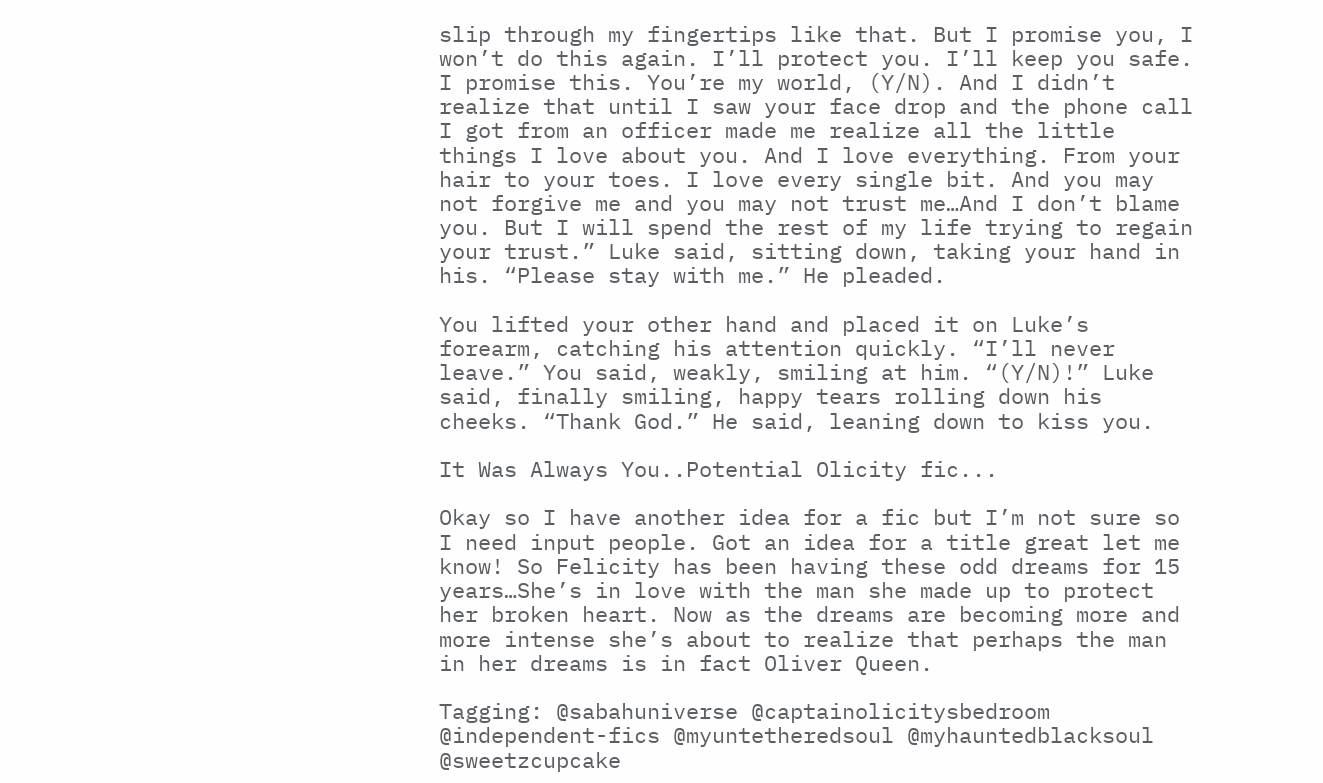slip through my fingertips like that. But I promise you, I won’t do this again. I’ll protect you. I’ll keep you safe. I promise this. You’re my world, (Y/N). And I didn’t realize that until I saw your face drop and the phone call I got from an officer made me realize all the little things I love about you. And I love everything. From your hair to your toes. I love every single bit. And you may not forgive me and you may not trust me…And I don’t blame you. But I will spend the rest of my life trying to regain your trust.” Luke said, sitting down, taking your hand in his. “Please stay with me.” He pleaded.

You lifted your other hand and placed it on Luke’s forearm, catching his attention quickly. “I’ll never leave.” You said, weakly, smiling at him. “(Y/N)!” Luke said, finally smiling, happy tears rolling down his cheeks. “Thank God.” He said, leaning down to kiss you.

It Was Always You..Potential Olicity fic...

Okay so I have another idea for a fic but I’m not sure so I need input people. Got an idea for a title great let me know! So Felicity has been having these odd dreams for 15 years…She’s in love with the man she made up to protect her broken heart. Now as the dreams are becoming more and more intense she’s about to realize that perhaps the man in her dreams is in fact Oliver Queen.

Tagging: @sabahuniverse @captainolicitysbedroom @independent-fics @myuntetheredsoul @myhauntedblacksoul @sweetzcupcake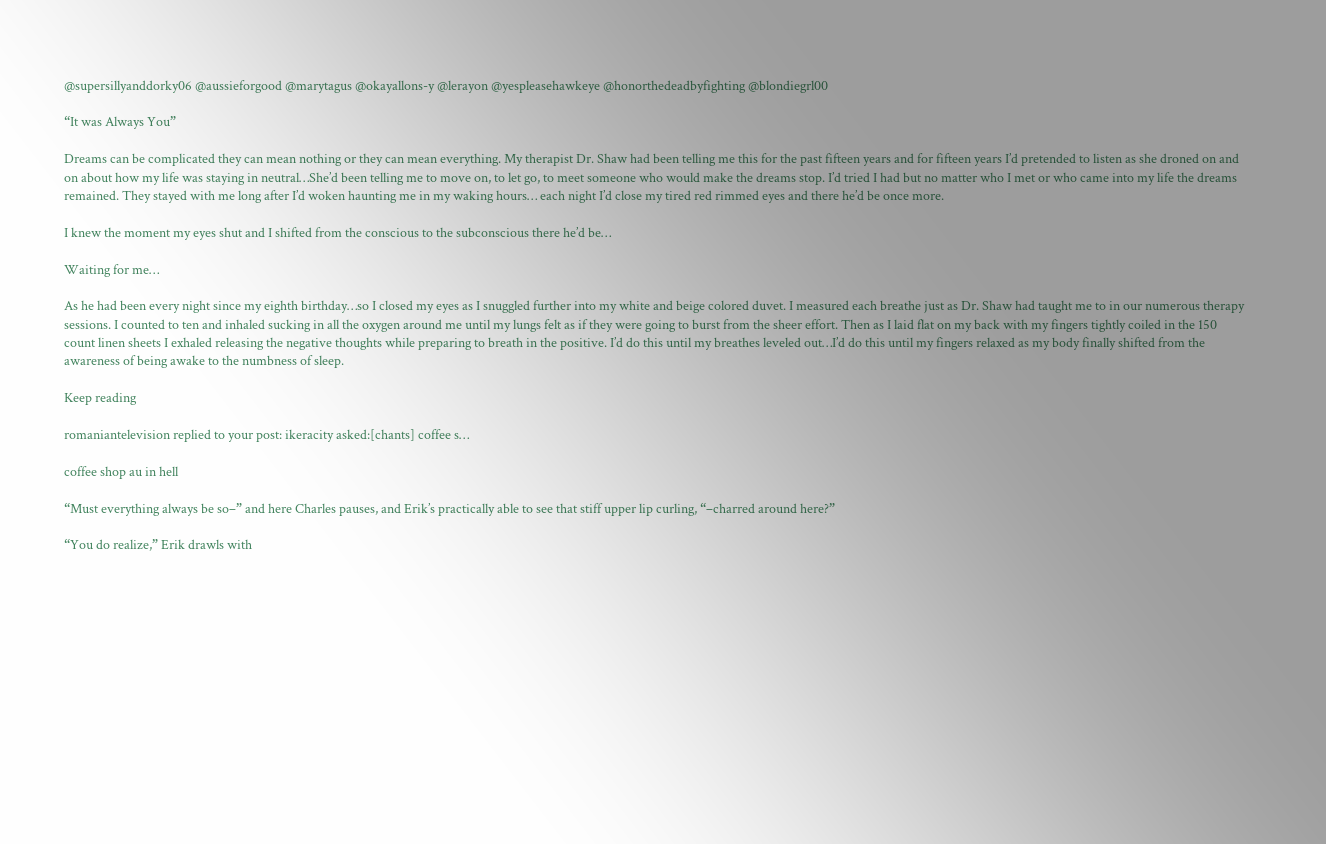@supersillyanddorky06 @aussieforgood @marytagus @okayallons-y @lerayon @yespleasehawkeye @honorthedeadbyfighting @blondiegrl00

“It was Always You”

Dreams can be complicated they can mean nothing or they can mean everything. My therapist Dr. Shaw had been telling me this for the past fifteen years and for fifteen years I’d pretended to listen as she droned on and on about how my life was staying in neutral…She’d been telling me to move on, to let go, to meet someone who would make the dreams stop. I’d tried I had but no matter who I met or who came into my life the dreams remained. They stayed with me long after I’d woken haunting me in my waking hours… each night I’d close my tired red rimmed eyes and there he’d be once more.

I knew the moment my eyes shut and I shifted from the conscious to the subconscious there he’d be…

Waiting for me…

As he had been every night since my eighth birthday…so I closed my eyes as I snuggled further into my white and beige colored duvet. I measured each breathe just as Dr. Shaw had taught me to in our numerous therapy sessions. I counted to ten and inhaled sucking in all the oxygen around me until my lungs felt as if they were going to burst from the sheer effort. Then as I laid flat on my back with my fingers tightly coiled in the 150 count linen sheets I exhaled releasing the negative thoughts while preparing to breath in the positive. I’d do this until my breathes leveled out…I’d do this until my fingers relaxed as my body finally shifted from the awareness of being awake to the numbness of sleep.

Keep reading

romaniantelevision replied to your post: ikeracity asked:[chants] coffee s…

coffee shop au in hell

“Must everything always be so–” and here Charles pauses, and Erik’s practically able to see that stiff upper lip curling, “–charred around here?”

“You do realize,” Erik drawls with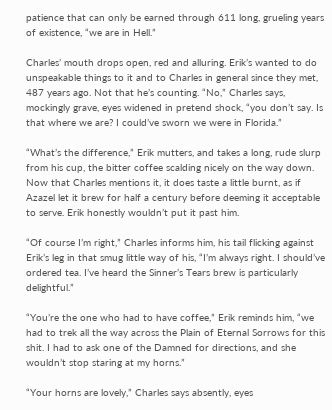patience that can only be earned through 611 long, grueling years of existence, “we are in Hell.”

Charles’ mouth drops open, red and alluring. Erik’s wanted to do unspeakable things to it and to Charles in general since they met, 487 years ago. Not that he’s counting. “No,” Charles says, mockingly grave, eyes widened in pretend shock, “you don’t say. Is that where we are? I could’ve sworn we were in Florida.”

“What’s the difference,” Erik mutters, and takes a long, rude slurp from his cup, the bitter coffee scalding nicely on the way down. Now that Charles mentions it, it does taste a little burnt, as if Azazel let it brew for half a century before deeming it acceptable to serve. Erik honestly wouldn’t put it past him.

“Of course I’m right,” Charles informs him, his tail flicking against Erik’s leg in that smug little way of his, “I’m always right. I should’ve ordered tea. I’ve heard the Sinner’s Tears brew is particularly delightful.”

“You’re the one who had to have coffee,” Erik reminds him, “we had to trek all the way across the Plain of Eternal Sorrows for this shit. I had to ask one of the Damned for directions, and she wouldn’t stop staring at my horns.”

“Your horns are lovely,” Charles says absently, eyes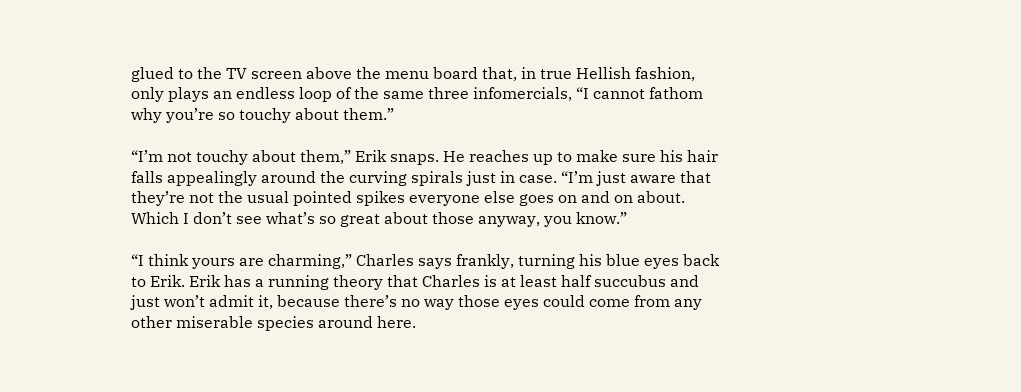glued to the TV screen above the menu board that, in true Hellish fashion, only plays an endless loop of the same three infomercials, “I cannot fathom why you’re so touchy about them.”

“I’m not touchy about them,” Erik snaps. He reaches up to make sure his hair falls appealingly around the curving spirals just in case. “I’m just aware that they’re not the usual pointed spikes everyone else goes on and on about. Which I don’t see what’s so great about those anyway, you know.”

“I think yours are charming,” Charles says frankly, turning his blue eyes back to Erik. Erik has a running theory that Charles is at least half succubus and just won’t admit it, because there’s no way those eyes could come from any other miserable species around here.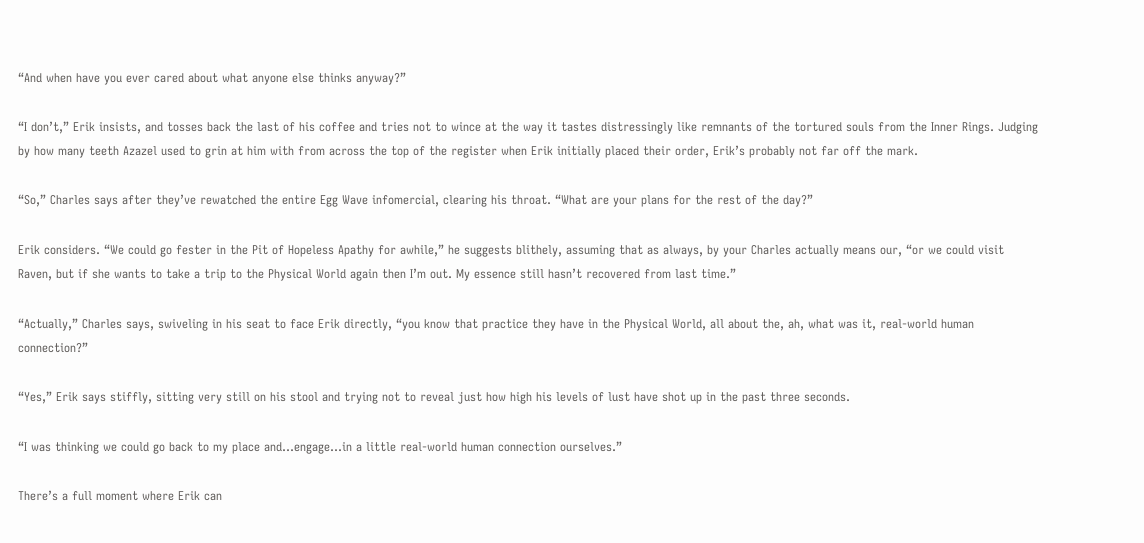“And when have you ever cared about what anyone else thinks anyway?”

“I don’t,” Erik insists, and tosses back the last of his coffee and tries not to wince at the way it tastes distressingly like remnants of the tortured souls from the Inner Rings. Judging by how many teeth Azazel used to grin at him with from across the top of the register when Erik initially placed their order, Erik’s probably not far off the mark.

“So,” Charles says after they’ve rewatched the entire Egg Wave infomercial, clearing his throat. “What are your plans for the rest of the day?”

Erik considers. “We could go fester in the Pit of Hopeless Apathy for awhile,” he suggests blithely, assuming that as always, by your Charles actually means our, “or we could visit Raven, but if she wants to take a trip to the Physical World again then I’m out. My essence still hasn’t recovered from last time.”

“Actually,” Charles says, swiveling in his seat to face Erik directly, “you know that practice they have in the Physical World, all about the, ah, what was it, real-world human connection?”

“Yes,” Erik says stiffly, sitting very still on his stool and trying not to reveal just how high his levels of lust have shot up in the past three seconds.

“I was thinking we could go back to my place and…engage…in a little real-world human connection ourselves.”

There’s a full moment where Erik can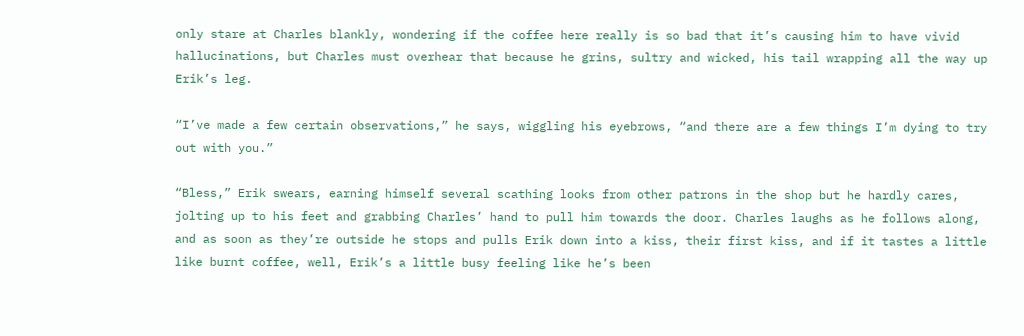only stare at Charles blankly, wondering if the coffee here really is so bad that it’s causing him to have vivid hallucinations, but Charles must overhear that because he grins, sultry and wicked, his tail wrapping all the way up Erik’s leg.

“I’ve made a few certain observations,” he says, wiggling his eyebrows, “and there are a few things I’m dying to try out with you.”

“Bless,” Erik swears, earning himself several scathing looks from other patrons in the shop but he hardly cares, jolting up to his feet and grabbing Charles’ hand to pull him towards the door. Charles laughs as he follows along, and as soon as they’re outside he stops and pulls Erik down into a kiss, their first kiss, and if it tastes a little like burnt coffee, well, Erik’s a little busy feeling like he’s been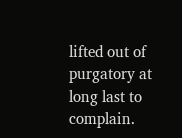lifted out of purgatory at long last to complain.